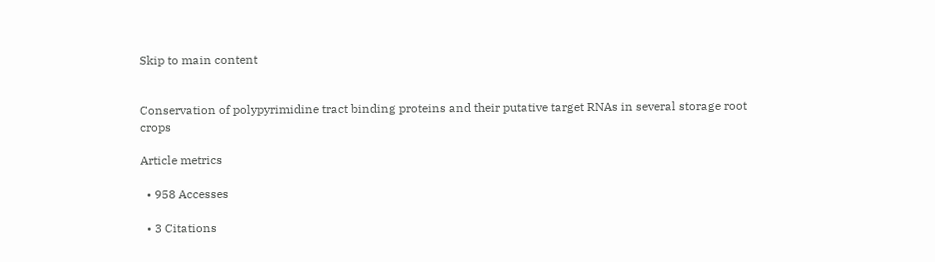Skip to main content


Conservation of polypyrimidine tract binding proteins and their putative target RNAs in several storage root crops

Article metrics

  • 958 Accesses

  • 3 Citations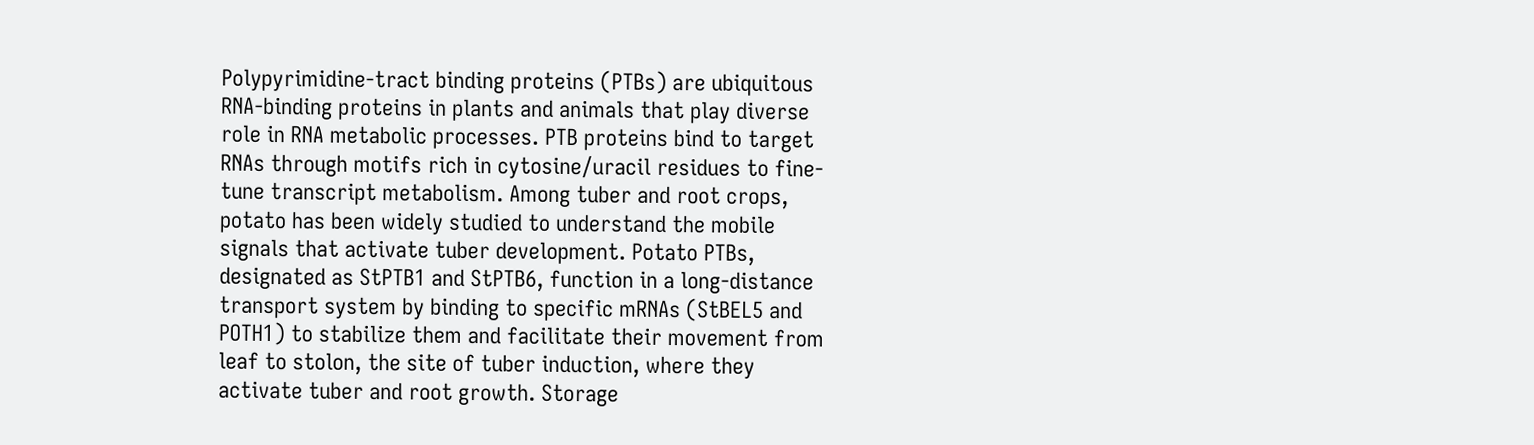Polypyrimidine-tract binding proteins (PTBs) are ubiquitous RNA-binding proteins in plants and animals that play diverse role in RNA metabolic processes. PTB proteins bind to target RNAs through motifs rich in cytosine/uracil residues to fine-tune transcript metabolism. Among tuber and root crops, potato has been widely studied to understand the mobile signals that activate tuber development. Potato PTBs, designated as StPTB1 and StPTB6, function in a long-distance transport system by binding to specific mRNAs (StBEL5 and POTH1) to stabilize them and facilitate their movement from leaf to stolon, the site of tuber induction, where they activate tuber and root growth. Storage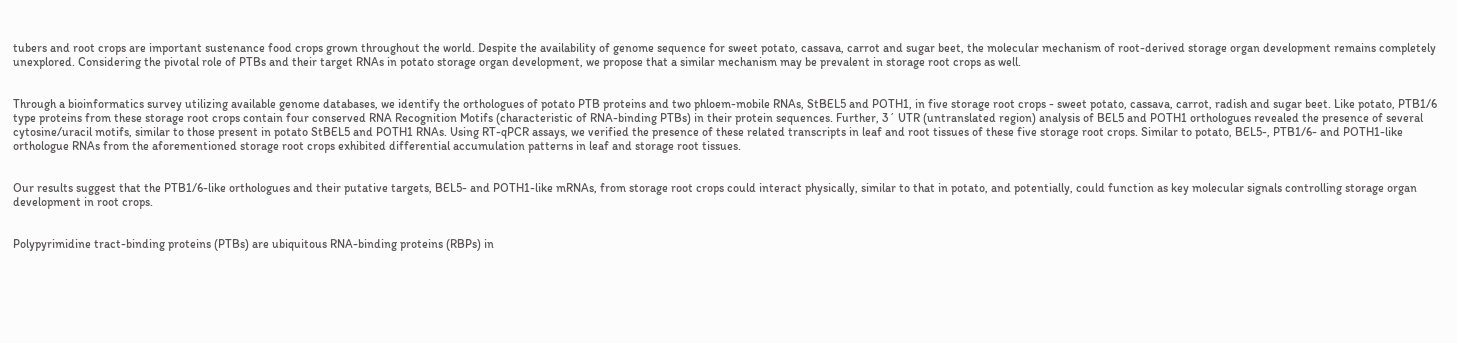tubers and root crops are important sustenance food crops grown throughout the world. Despite the availability of genome sequence for sweet potato, cassava, carrot and sugar beet, the molecular mechanism of root-derived storage organ development remains completely unexplored. Considering the pivotal role of PTBs and their target RNAs in potato storage organ development, we propose that a similar mechanism may be prevalent in storage root crops as well.


Through a bioinformatics survey utilizing available genome databases, we identify the orthologues of potato PTB proteins and two phloem-mobile RNAs, StBEL5 and POTH1, in five storage root crops - sweet potato, cassava, carrot, radish and sugar beet. Like potato, PTB1/6 type proteins from these storage root crops contain four conserved RNA Recognition Motifs (characteristic of RNA-binding PTBs) in their protein sequences. Further, 3´ UTR (untranslated region) analysis of BEL5 and POTH1 orthologues revealed the presence of several cytosine/uracil motifs, similar to those present in potato StBEL5 and POTH1 RNAs. Using RT-qPCR assays, we verified the presence of these related transcripts in leaf and root tissues of these five storage root crops. Similar to potato, BEL5-, PTB1/6- and POTH1-like orthologue RNAs from the aforementioned storage root crops exhibited differential accumulation patterns in leaf and storage root tissues.


Our results suggest that the PTB1/6-like orthologues and their putative targets, BEL5- and POTH1-like mRNAs, from storage root crops could interact physically, similar to that in potato, and potentially, could function as key molecular signals controlling storage organ development in root crops.


Polypyrimidine tract-binding proteins (PTBs) are ubiquitous RNA-binding proteins (RBPs) in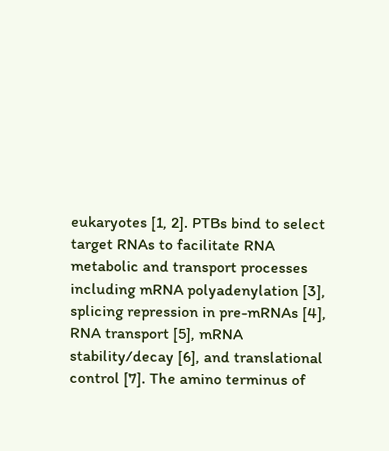eukaryotes [1, 2]. PTBs bind to select target RNAs to facilitate RNA metabolic and transport processes including mRNA polyadenylation [3], splicing repression in pre-mRNAs [4], RNA transport [5], mRNA stability/decay [6], and translational control [7]. The amino terminus of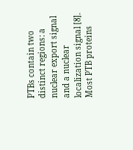PTBs contain two distinct regions: a nuclear export signal and a nuclear localization signal [8]. Most PTB proteins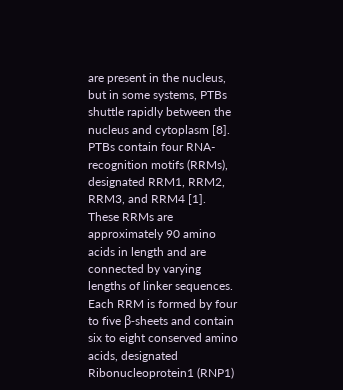are present in the nucleus, but in some systems, PTBs shuttle rapidly between the nucleus and cytoplasm [8]. PTBs contain four RNA-recognition motifs (RRMs), designated RRM1, RRM2, RRM3, and RRM4 [1]. These RRMs are approximately 90 amino acids in length and are connected by varying lengths of linker sequences. Each RRM is formed by four to five β-sheets and contain six to eight conserved amino acids, designated Ribonucleoprotein1 (RNP1)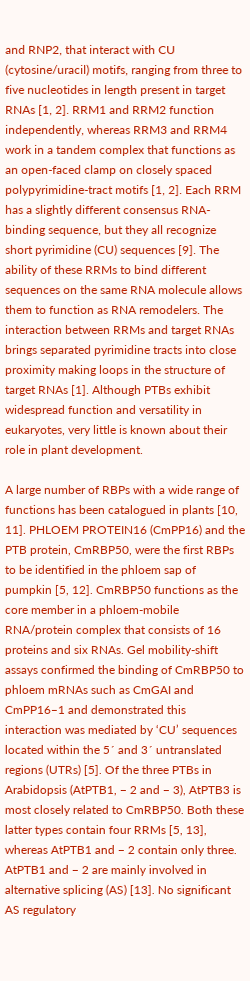and RNP2, that interact with CU (cytosine/uracil) motifs, ranging from three to five nucleotides in length present in target RNAs [1, 2]. RRM1 and RRM2 function independently, whereas RRM3 and RRM4 work in a tandem complex that functions as an open-faced clamp on closely spaced polypyrimidine-tract motifs [1, 2]. Each RRM has a slightly different consensus RNA-binding sequence, but they all recognize short pyrimidine (CU) sequences [9]. The ability of these RRMs to bind different sequences on the same RNA molecule allows them to function as RNA remodelers. The interaction between RRMs and target RNAs brings separated pyrimidine tracts into close proximity making loops in the structure of target RNAs [1]. Although PTBs exhibit widespread function and versatility in eukaryotes, very little is known about their role in plant development.

A large number of RBPs with a wide range of functions has been catalogued in plants [10, 11]. PHLOEM PROTEIN16 (CmPP16) and the PTB protein, CmRBP50, were the first RBPs to be identified in the phloem sap of pumpkin [5, 12]. CmRBP50 functions as the core member in a phloem-mobile RNA/protein complex that consists of 16 proteins and six RNAs. Gel mobility-shift assays confirmed the binding of CmRBP50 to phloem mRNAs such as CmGAI and CmPP16–1 and demonstrated this interaction was mediated by ‘CU’ sequences located within the 5´ and 3´ untranslated regions (UTRs) [5]. Of the three PTBs in Arabidopsis (AtPTB1, − 2 and − 3), AtPTB3 is most closely related to CmRBP50. Both these latter types contain four RRMs [5, 13], whereas AtPTB1 and − 2 contain only three. AtPTB1 and − 2 are mainly involved in alternative splicing (AS) [13]. No significant AS regulatory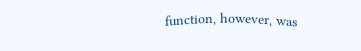function, however, was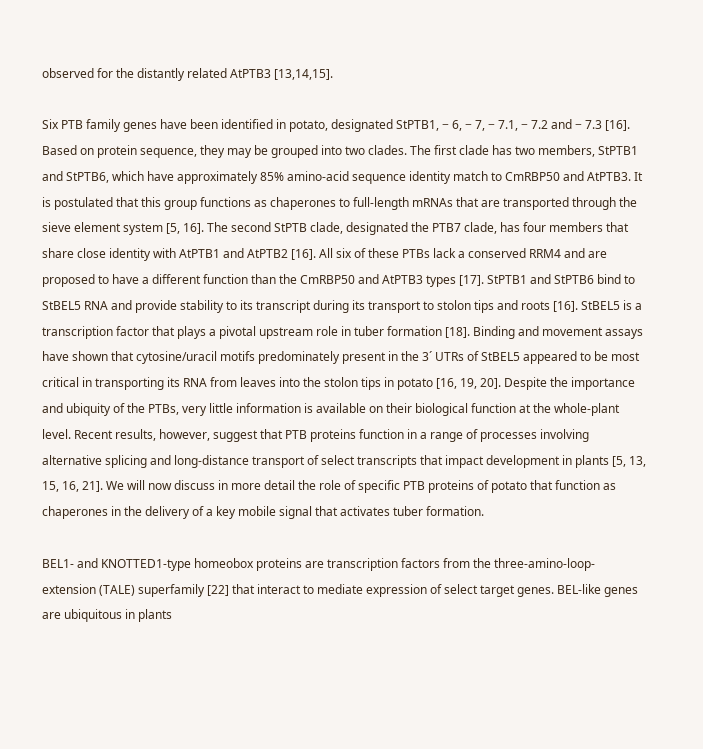observed for the distantly related AtPTB3 [13,14,15].

Six PTB family genes have been identified in potato, designated StPTB1, − 6, − 7, − 7.1, − 7.2 and − 7.3 [16]. Based on protein sequence, they may be grouped into two clades. The first clade has two members, StPTB1 and StPTB6, which have approximately 85% amino-acid sequence identity match to CmRBP50 and AtPTB3. It is postulated that this group functions as chaperones to full-length mRNAs that are transported through the sieve element system [5, 16]. The second StPTB clade, designated the PTB7 clade, has four members that share close identity with AtPTB1 and AtPTB2 [16]. All six of these PTBs lack a conserved RRM4 and are proposed to have a different function than the CmRBP50 and AtPTB3 types [17]. StPTB1 and StPTB6 bind to StBEL5 RNA and provide stability to its transcript during its transport to stolon tips and roots [16]. StBEL5 is a transcription factor that plays a pivotal upstream role in tuber formation [18]. Binding and movement assays have shown that cytosine/uracil motifs predominately present in the 3´ UTRs of StBEL5 appeared to be most critical in transporting its RNA from leaves into the stolon tips in potato [16, 19, 20]. Despite the importance and ubiquity of the PTBs, very little information is available on their biological function at the whole-plant level. Recent results, however, suggest that PTB proteins function in a range of processes involving alternative splicing and long-distance transport of select transcripts that impact development in plants [5, 13, 15, 16, 21]. We will now discuss in more detail the role of specific PTB proteins of potato that function as chaperones in the delivery of a key mobile signal that activates tuber formation.

BEL1- and KNOTTED1-type homeobox proteins are transcription factors from the three-amino-loop-extension (TALE) superfamily [22] that interact to mediate expression of select target genes. BEL-like genes are ubiquitous in plants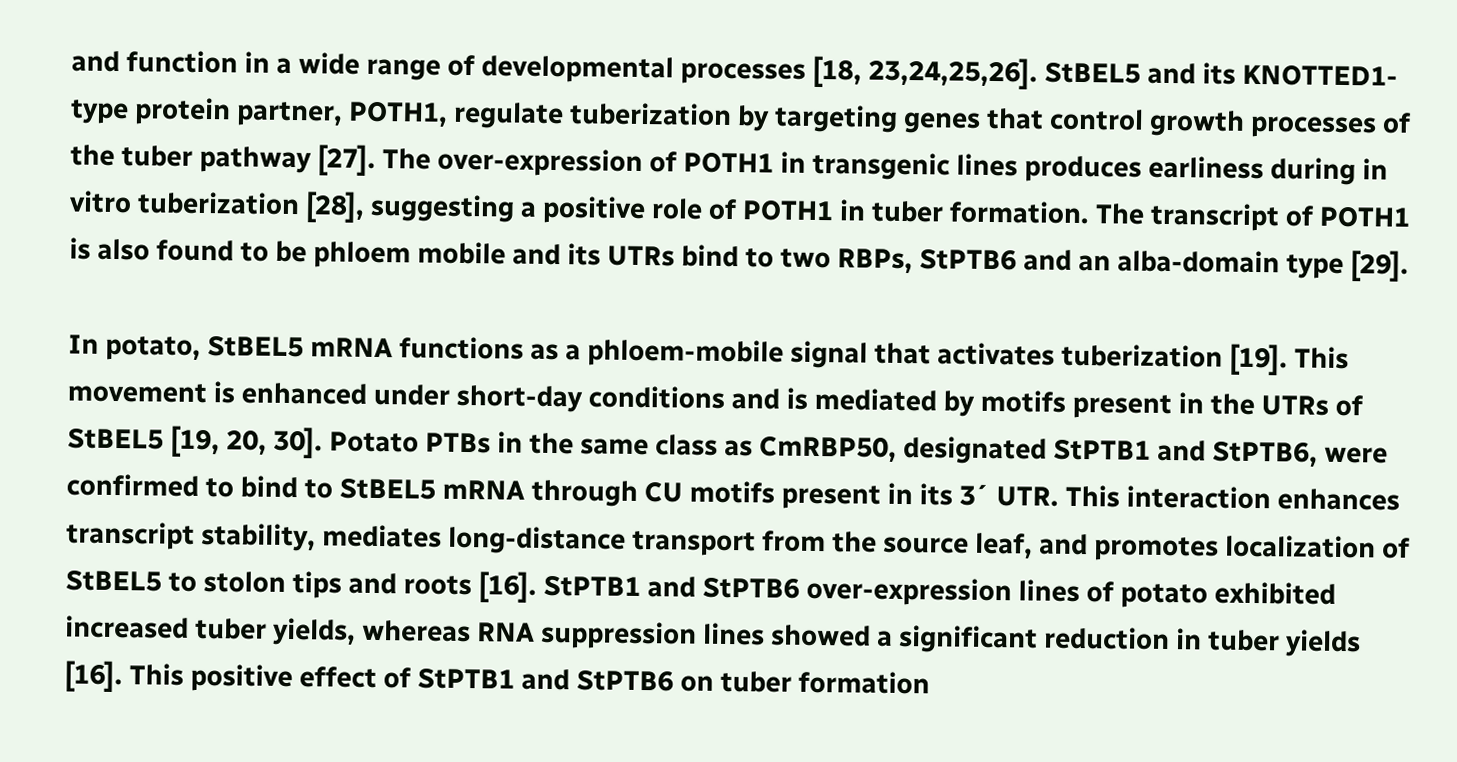and function in a wide range of developmental processes [18, 23,24,25,26]. StBEL5 and its KNOTTED1-type protein partner, POTH1, regulate tuberization by targeting genes that control growth processes of the tuber pathway [27]. The over-expression of POTH1 in transgenic lines produces earliness during in vitro tuberization [28], suggesting a positive role of POTH1 in tuber formation. The transcript of POTH1 is also found to be phloem mobile and its UTRs bind to two RBPs, StPTB6 and an alba-domain type [29].

In potato, StBEL5 mRNA functions as a phloem-mobile signal that activates tuberization [19]. This movement is enhanced under short-day conditions and is mediated by motifs present in the UTRs of StBEL5 [19, 20, 30]. Potato PTBs in the same class as CmRBP50, designated StPTB1 and StPTB6, were confirmed to bind to StBEL5 mRNA through CU motifs present in its 3´ UTR. This interaction enhances transcript stability, mediates long-distance transport from the source leaf, and promotes localization of StBEL5 to stolon tips and roots [16]. StPTB1 and StPTB6 over-expression lines of potato exhibited increased tuber yields, whereas RNA suppression lines showed a significant reduction in tuber yields [16]. This positive effect of StPTB1 and StPTB6 on tuber formation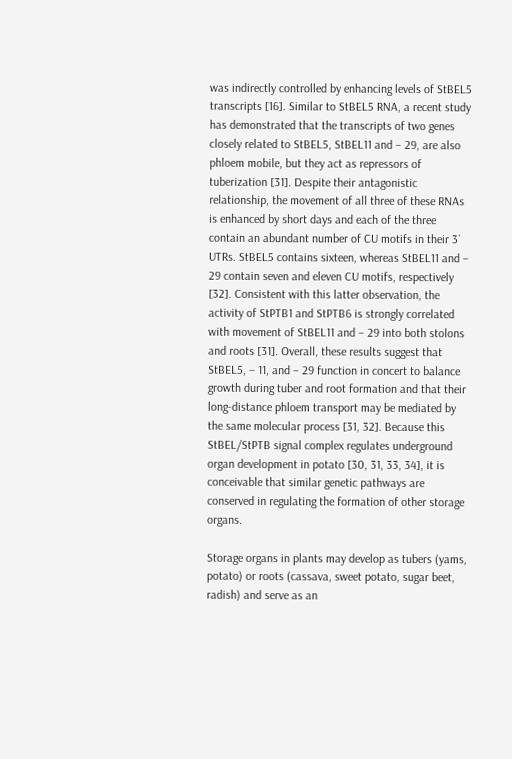was indirectly controlled by enhancing levels of StBEL5 transcripts [16]. Similar to StBEL5 RNA, a recent study has demonstrated that the transcripts of two genes closely related to StBEL5, StBEL11 and − 29, are also phloem mobile, but they act as repressors of tuberization [31]. Despite their antagonistic relationship, the movement of all three of these RNAs is enhanced by short days and each of the three contain an abundant number of CU motifs in their 3´ UTRs. StBEL5 contains sixteen, whereas StBEL11 and − 29 contain seven and eleven CU motifs, respectively [32]. Consistent with this latter observation, the activity of StPTB1 and StPTB6 is strongly correlated with movement of StBEL11 and − 29 into both stolons and roots [31]. Overall, these results suggest that StBEL5, − 11, and − 29 function in concert to balance growth during tuber and root formation and that their long-distance phloem transport may be mediated by the same molecular process [31, 32]. Because this StBEL/StPTB signal complex regulates underground organ development in potato [30, 31, 33, 34], it is conceivable that similar genetic pathways are conserved in regulating the formation of other storage organs.

Storage organs in plants may develop as tubers (yams, potato) or roots (cassava, sweet potato, sugar beet, radish) and serve as an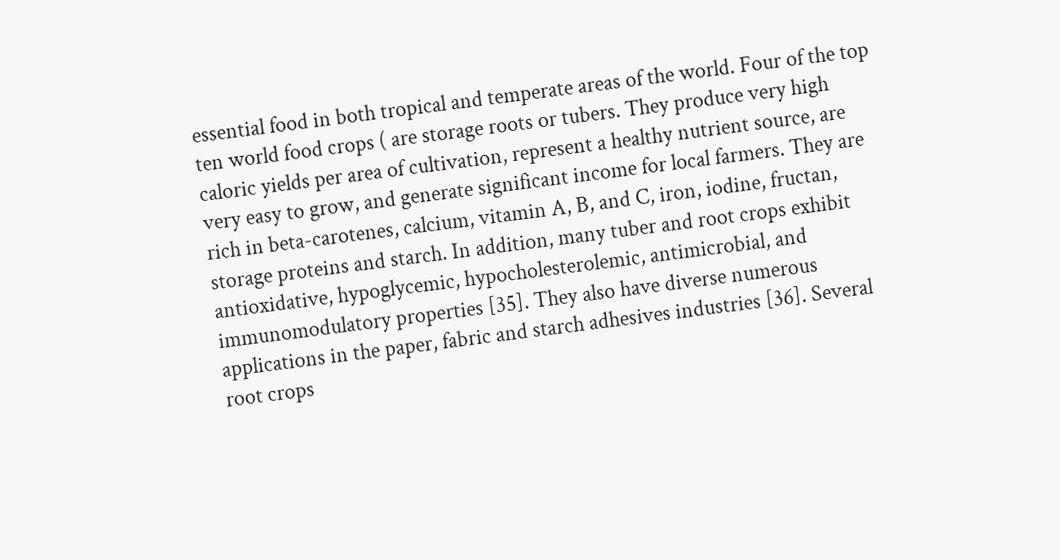essential food in both tropical and temperate areas of the world. Four of the top ten world food crops ( are storage roots or tubers. They produce very high caloric yields per area of cultivation, represent a healthy nutrient source, are very easy to grow, and generate significant income for local farmers. They are rich in beta-carotenes, calcium, vitamin A, B, and C, iron, iodine, fructan, storage proteins and starch. In addition, many tuber and root crops exhibit antioxidative, hypoglycemic, hypocholesterolemic, antimicrobial, and immunomodulatory properties [35]. They also have diverse numerous applications in the paper, fabric and starch adhesives industries [36]. Several root crops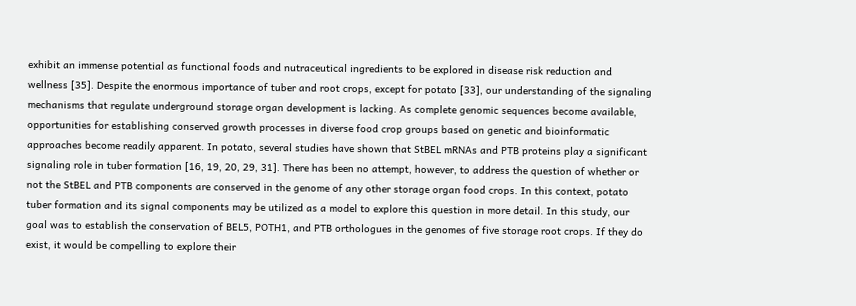exhibit an immense potential as functional foods and nutraceutical ingredients to be explored in disease risk reduction and wellness [35]. Despite the enormous importance of tuber and root crops, except for potato [33], our understanding of the signaling mechanisms that regulate underground storage organ development is lacking. As complete genomic sequences become available, opportunities for establishing conserved growth processes in diverse food crop groups based on genetic and bioinformatic approaches become readily apparent. In potato, several studies have shown that StBEL mRNAs and PTB proteins play a significant signaling role in tuber formation [16, 19, 20, 29, 31]. There has been no attempt, however, to address the question of whether or not the StBEL and PTB components are conserved in the genome of any other storage organ food crops. In this context, potato tuber formation and its signal components may be utilized as a model to explore this question in more detail. In this study, our goal was to establish the conservation of BEL5, POTH1, and PTB orthologues in the genomes of five storage root crops. If they do exist, it would be compelling to explore their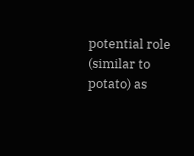potential role (similar to potato) as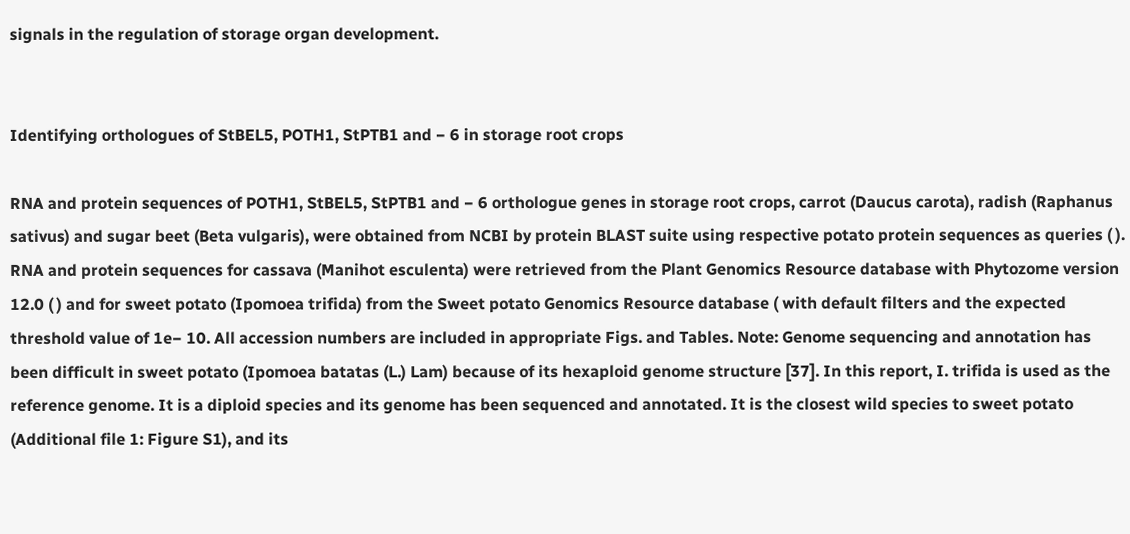signals in the regulation of storage organ development.


Identifying orthologues of StBEL5, POTH1, StPTB1 and − 6 in storage root crops

RNA and protein sequences of POTH1, StBEL5, StPTB1 and − 6 orthologue genes in storage root crops, carrot (Daucus carota), radish (Raphanus sativus) and sugar beet (Beta vulgaris), were obtained from NCBI by protein BLAST suite using respective potato protein sequences as queries ( ). RNA and protein sequences for cassava (Manihot esculenta) were retrieved from the Plant Genomics Resource database with Phytozome version 12.0 ( ) and for sweet potato (Ipomoea trifida) from the Sweet potato Genomics Resource database ( with default filters and the expected threshold value of 1e− 10. All accession numbers are included in appropriate Figs. and Tables. Note: Genome sequencing and annotation has been difficult in sweet potato (Ipomoea batatas (L.) Lam) because of its hexaploid genome structure [37]. In this report, I. trifida is used as the reference genome. It is a diploid species and its genome has been sequenced and annotated. It is the closest wild species to sweet potato (Additional file 1: Figure S1), and its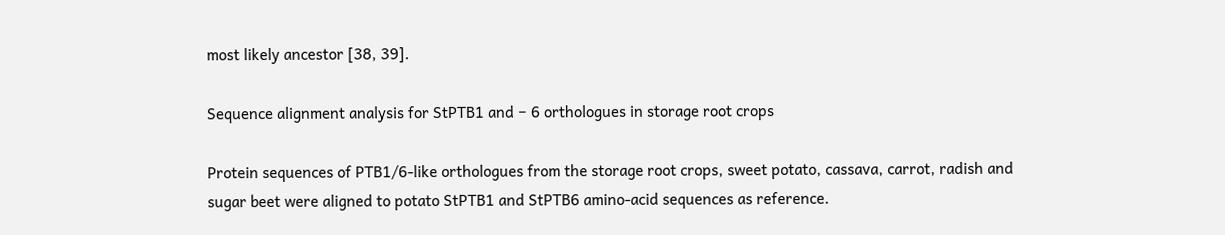most likely ancestor [38, 39].

Sequence alignment analysis for StPTB1 and − 6 orthologues in storage root crops

Protein sequences of PTB1/6-like orthologues from the storage root crops, sweet potato, cassava, carrot, radish and sugar beet were aligned to potato StPTB1 and StPTB6 amino-acid sequences as reference.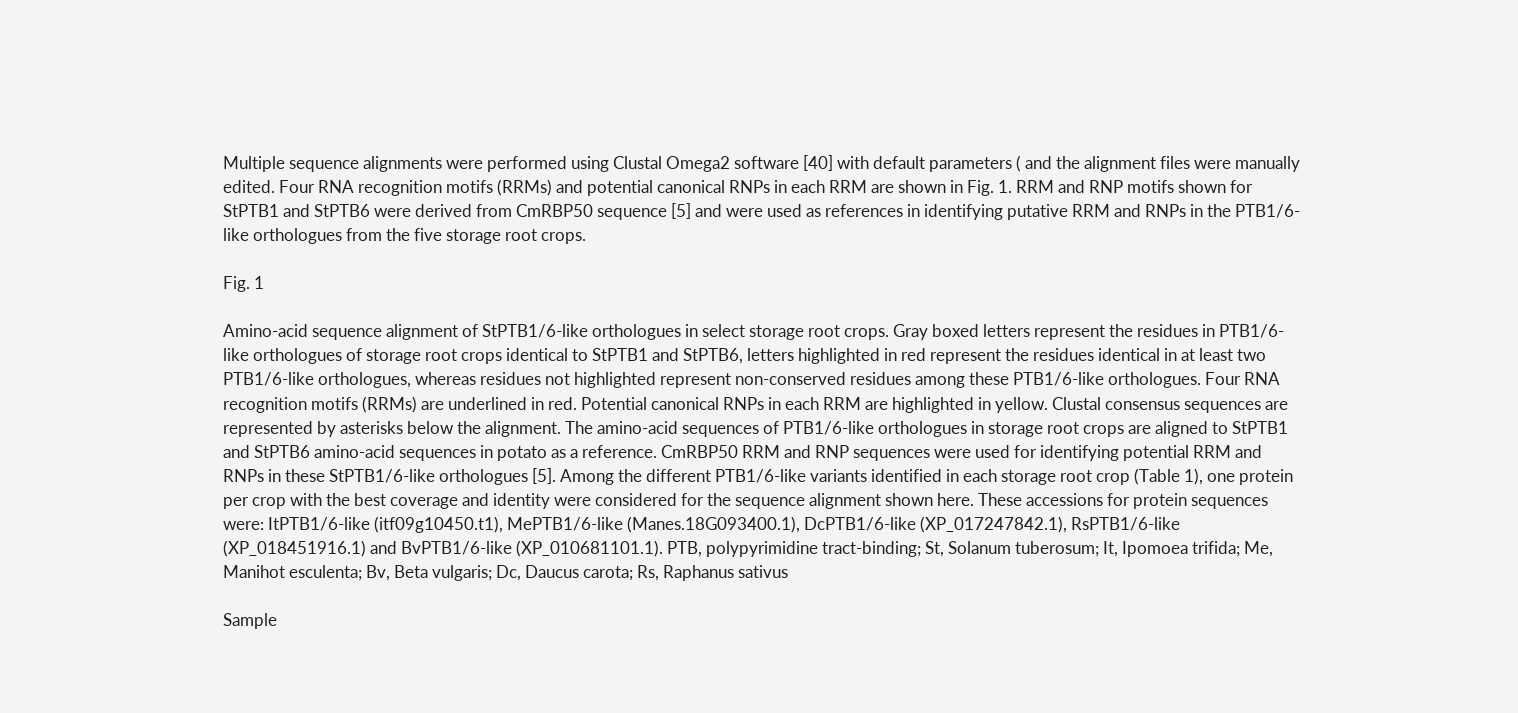Multiple sequence alignments were performed using Clustal Omega2 software [40] with default parameters ( and the alignment files were manually edited. Four RNA recognition motifs (RRMs) and potential canonical RNPs in each RRM are shown in Fig. 1. RRM and RNP motifs shown for StPTB1 and StPTB6 were derived from CmRBP50 sequence [5] and were used as references in identifying putative RRM and RNPs in the PTB1/6-like orthologues from the five storage root crops.

Fig. 1

Amino-acid sequence alignment of StPTB1/6-like orthologues in select storage root crops. Gray boxed letters represent the residues in PTB1/6-like orthologues of storage root crops identical to StPTB1 and StPTB6, letters highlighted in red represent the residues identical in at least two PTB1/6-like orthologues, whereas residues not highlighted represent non-conserved residues among these PTB1/6-like orthologues. Four RNA recognition motifs (RRMs) are underlined in red. Potential canonical RNPs in each RRM are highlighted in yellow. Clustal consensus sequences are represented by asterisks below the alignment. The amino-acid sequences of PTB1/6-like orthologues in storage root crops are aligned to StPTB1 and StPTB6 amino-acid sequences in potato as a reference. CmRBP50 RRM and RNP sequences were used for identifying potential RRM and RNPs in these StPTB1/6-like orthologues [5]. Among the different PTB1/6-like variants identified in each storage root crop (Table 1), one protein per crop with the best coverage and identity were considered for the sequence alignment shown here. These accessions for protein sequences were: ItPTB1/6-like (itf09g10450.t1), MePTB1/6-like (Manes.18G093400.1), DcPTB1/6-like (XP_017247842.1), RsPTB1/6-like (XP_018451916.1) and BvPTB1/6-like (XP_010681101.1). PTB, polypyrimidine tract-binding; St, Solanum tuberosum; It, Ipomoea trifida; Me, Manihot esculenta; Bv, Beta vulgaris; Dc, Daucus carota; Rs, Raphanus sativus

Sample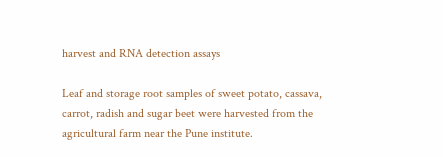harvest and RNA detection assays

Leaf and storage root samples of sweet potato, cassava, carrot, radish and sugar beet were harvested from the agricultural farm near the Pune institute.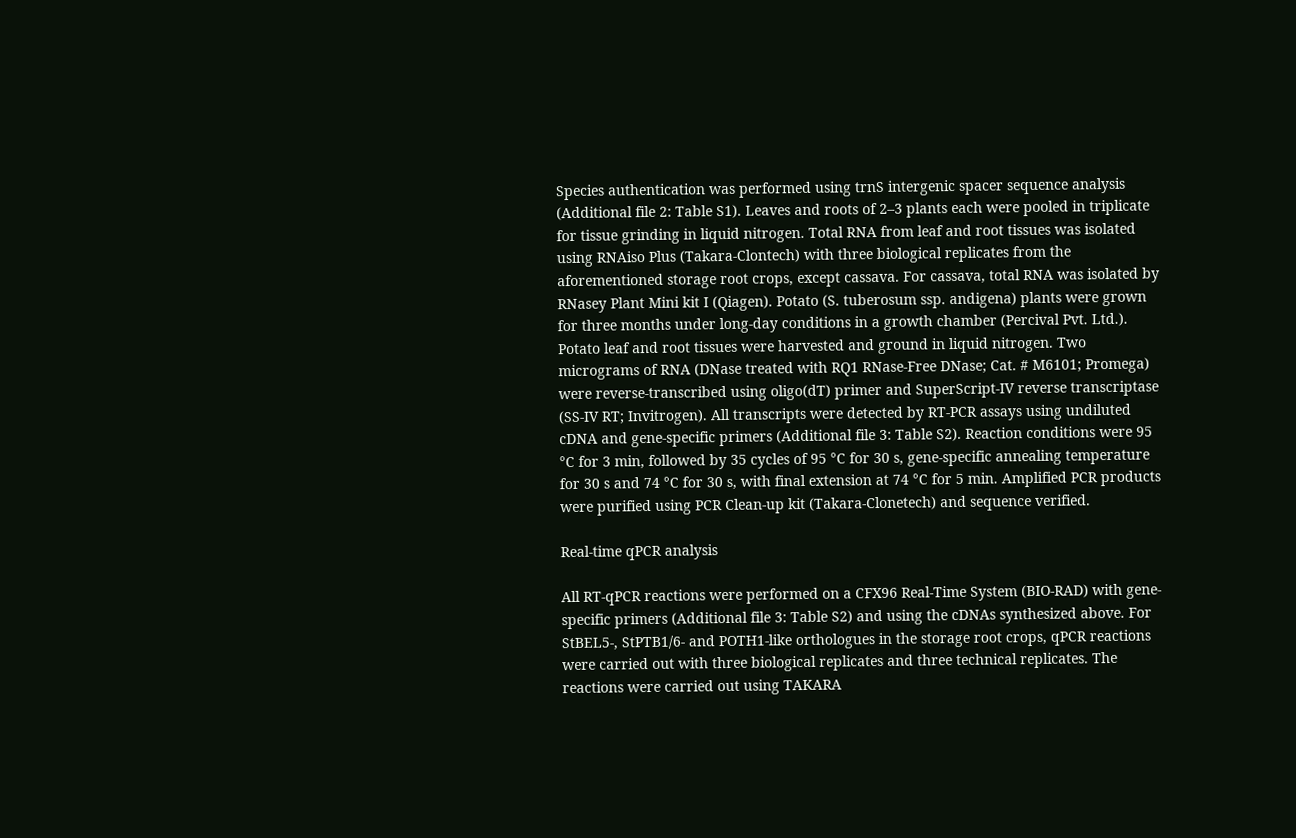Species authentication was performed using trnS intergenic spacer sequence analysis (Additional file 2: Table S1). Leaves and roots of 2–3 plants each were pooled in triplicate for tissue grinding in liquid nitrogen. Total RNA from leaf and root tissues was isolated using RNAiso Plus (Takara-Clontech) with three biological replicates from the aforementioned storage root crops, except cassava. For cassava, total RNA was isolated by RNasey Plant Mini kit I (Qiagen). Potato (S. tuberosum ssp. andigena) plants were grown for three months under long-day conditions in a growth chamber (Percival Pvt. Ltd.). Potato leaf and root tissues were harvested and ground in liquid nitrogen. Two micrograms of RNA (DNase treated with RQ1 RNase-Free DNase; Cat. # M6101; Promega) were reverse-transcribed using oligo(dT) primer and SuperScript-IV reverse transcriptase (SS-IV RT; Invitrogen). All transcripts were detected by RT-PCR assays using undiluted cDNA and gene-specific primers (Additional file 3: Table S2). Reaction conditions were 95 °C for 3 min, followed by 35 cycles of 95 °C for 30 s, gene-specific annealing temperature for 30 s and 74 °C for 30 s, with final extension at 74 °C for 5 min. Amplified PCR products were purified using PCR Clean-up kit (Takara-Clonetech) and sequence verified.

Real-time qPCR analysis

All RT-qPCR reactions were performed on a CFX96 Real-Time System (BIO-RAD) with gene-specific primers (Additional file 3: Table S2) and using the cDNAs synthesized above. For StBEL5-, StPTB1/6- and POTH1-like orthologues in the storage root crops, qPCR reactions were carried out with three biological replicates and three technical replicates. The reactions were carried out using TAKARA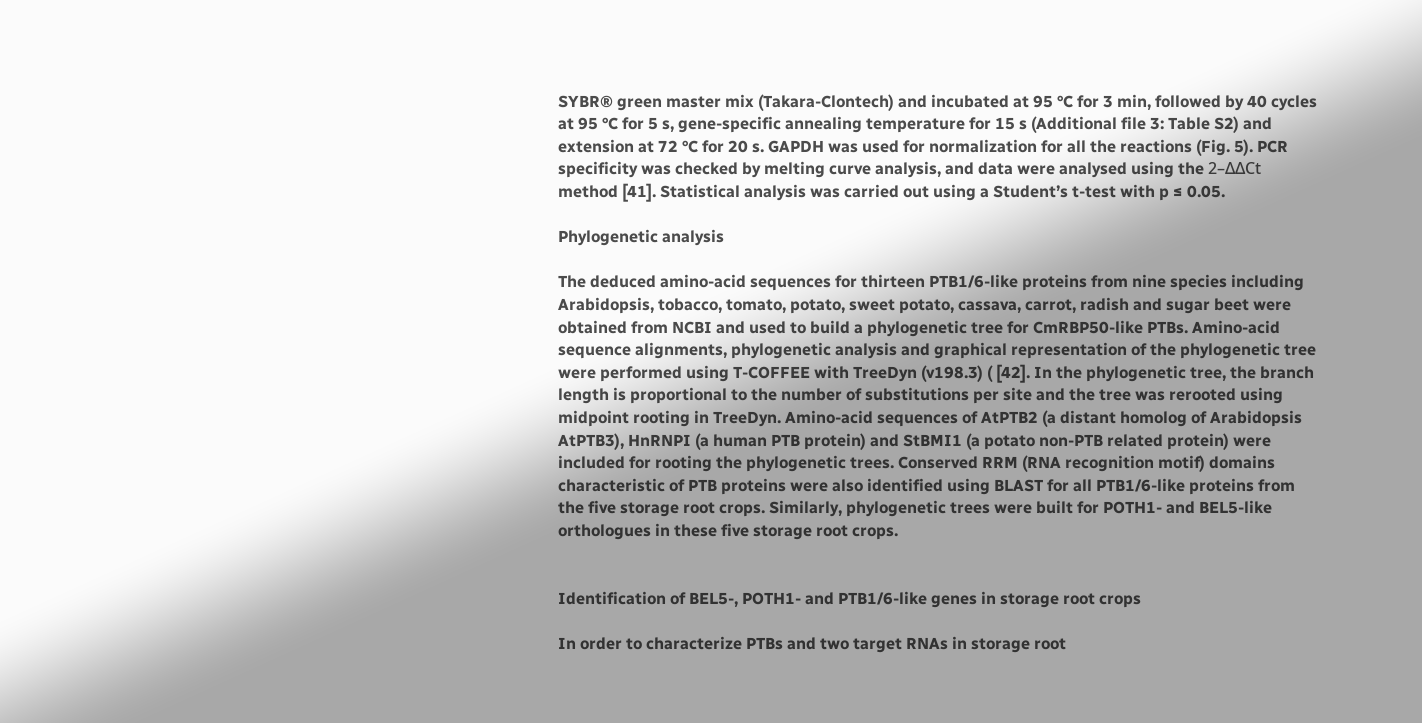SYBR® green master mix (Takara-Clontech) and incubated at 95 °C for 3 min, followed by 40 cycles at 95 °C for 5 s, gene-specific annealing temperature for 15 s (Additional file 3: Table S2) and extension at 72 °C for 20 s. GAPDH was used for normalization for all the reactions (Fig. 5). PCR specificity was checked by melting curve analysis, and data were analysed using the 2–ΔΔCt method [41]. Statistical analysis was carried out using a Student’s t-test with p ≤ 0.05.

Phylogenetic analysis

The deduced amino-acid sequences for thirteen PTB1/6-like proteins from nine species including Arabidopsis, tobacco, tomato, potato, sweet potato, cassava, carrot, radish and sugar beet were obtained from NCBI and used to build a phylogenetic tree for CmRBP50-like PTBs. Amino-acid sequence alignments, phylogenetic analysis and graphical representation of the phylogenetic tree were performed using T-COFFEE with TreeDyn (v198.3) ( [42]. In the phylogenetic tree, the branch length is proportional to the number of substitutions per site and the tree was rerooted using midpoint rooting in TreeDyn. Amino-acid sequences of AtPTB2 (a distant homolog of Arabidopsis AtPTB3), HnRNPI (a human PTB protein) and StBMI1 (a potato non-PTB related protein) were included for rooting the phylogenetic trees. Conserved RRM (RNA recognition motif) domains characteristic of PTB proteins were also identified using BLAST for all PTB1/6-like proteins from the five storage root crops. Similarly, phylogenetic trees were built for POTH1- and BEL5-like orthologues in these five storage root crops.


Identification of BEL5-, POTH1- and PTB1/6-like genes in storage root crops

In order to characterize PTBs and two target RNAs in storage root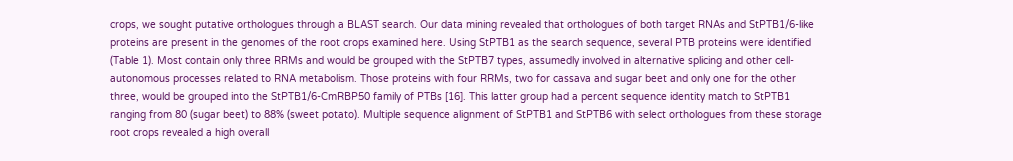crops, we sought putative orthologues through a BLAST search. Our data mining revealed that orthologues of both target RNAs and StPTB1/6-like proteins are present in the genomes of the root crops examined here. Using StPTB1 as the search sequence, several PTB proteins were identified (Table 1). Most contain only three RRMs and would be grouped with the StPTB7 types, assumedly involved in alternative splicing and other cell-autonomous processes related to RNA metabolism. Those proteins with four RRMs, two for cassava and sugar beet and only one for the other three, would be grouped into the StPTB1/6-CmRBP50 family of PTBs [16]. This latter group had a percent sequence identity match to StPTB1 ranging from 80 (sugar beet) to 88% (sweet potato). Multiple sequence alignment of StPTB1 and StPTB6 with select orthologues from these storage root crops revealed a high overall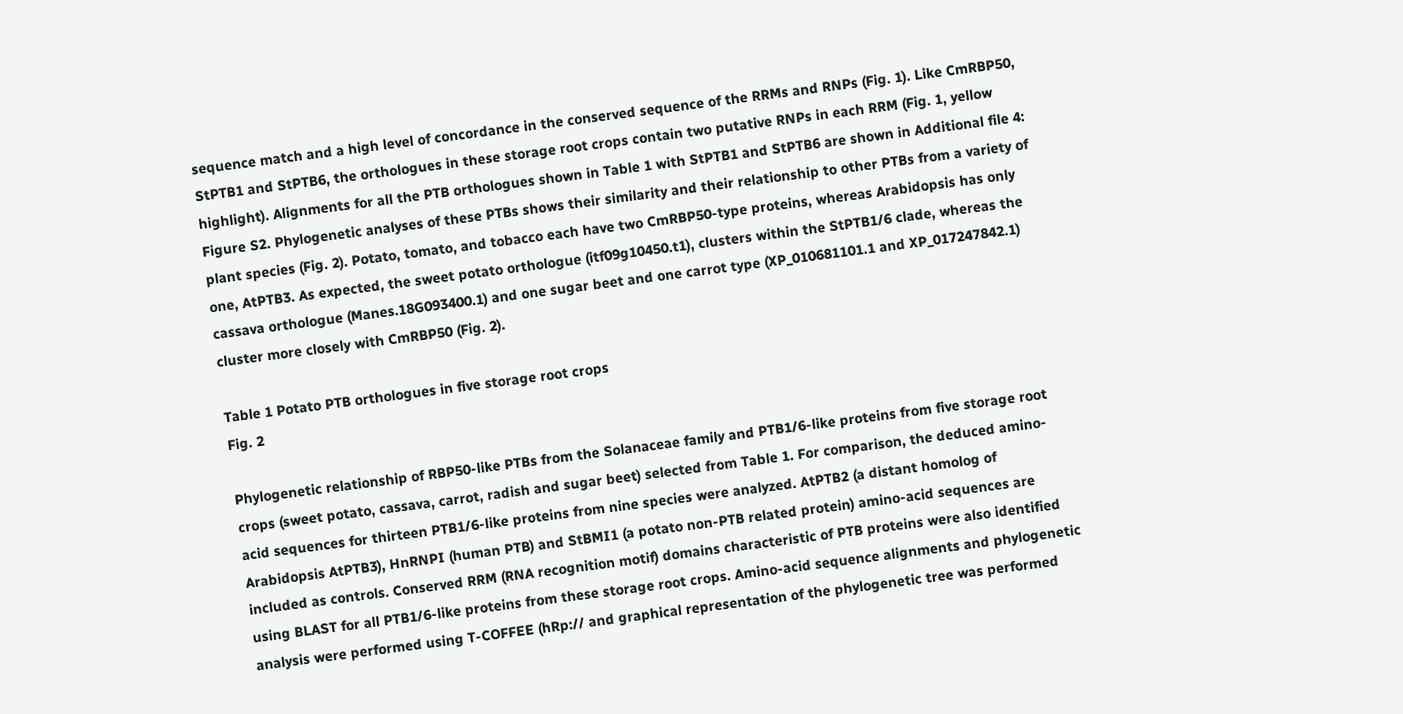sequence match and a high level of concordance in the conserved sequence of the RRMs and RNPs (Fig. 1). Like CmRBP50, StPTB1 and StPTB6, the orthologues in these storage root crops contain two putative RNPs in each RRM (Fig. 1, yellow highlight). Alignments for all the PTB orthologues shown in Table 1 with StPTB1 and StPTB6 are shown in Additional file 4: Figure S2. Phylogenetic analyses of these PTBs shows their similarity and their relationship to other PTBs from a variety of plant species (Fig. 2). Potato, tomato, and tobacco each have two CmRBP50-type proteins, whereas Arabidopsis has only one, AtPTB3. As expected, the sweet potato orthologue (itf09g10450.t1), clusters within the StPTB1/6 clade, whereas the cassava orthologue (Manes.18G093400.1) and one sugar beet and one carrot type (XP_010681101.1 and XP_017247842.1) cluster more closely with CmRBP50 (Fig. 2).

Table 1 Potato PTB orthologues in five storage root crops
Fig. 2

Phylogenetic relationship of RBP50-like PTBs from the Solanaceae family and PTB1/6-like proteins from five storage root crops (sweet potato, cassava, carrot, radish and sugar beet) selected from Table 1. For comparison, the deduced amino-acid sequences for thirteen PTB1/6-like proteins from nine species were analyzed. AtPTB2 (a distant homolog of Arabidopsis AtPTB3), HnRNPI (human PTB) and StBMI1 (a potato non-PTB related protein) amino-acid sequences are included as controls. Conserved RRM (RNA recognition motif) domains characteristic of PTB proteins were also identified using BLAST for all PTB1/6-like proteins from these storage root crops. Amino-acid sequence alignments and phylogenetic analysis were performed using T-COFFEE (hRp:// and graphical representation of the phylogenetic tree was performed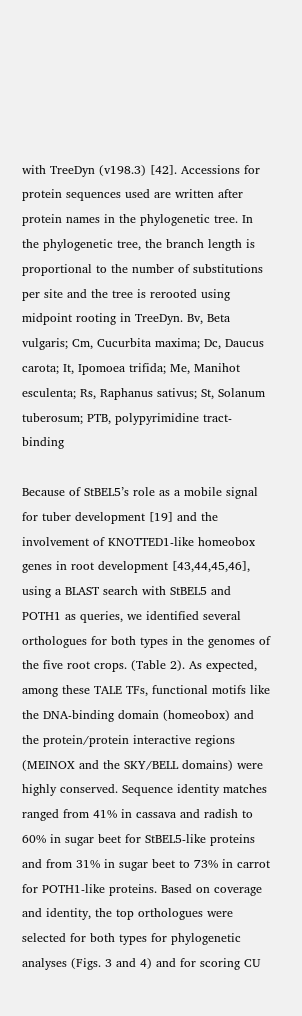with TreeDyn (v198.3) [42]. Accessions for protein sequences used are written after protein names in the phylogenetic tree. In the phylogenetic tree, the branch length is proportional to the number of substitutions per site and the tree is rerooted using midpoint rooting in TreeDyn. Bv, Beta vulgaris; Cm, Cucurbita maxima; Dc, Daucus carota; It, Ipomoea trifida; Me, Manihot esculenta; Rs, Raphanus sativus; St, Solanum tuberosum; PTB, polypyrimidine tract-binding

Because of StBEL5’s role as a mobile signal for tuber development [19] and the involvement of KNOTTED1-like homeobox genes in root development [43,44,45,46], using a BLAST search with StBEL5 and POTH1 as queries, we identified several orthologues for both types in the genomes of the five root crops. (Table 2). As expected, among these TALE TFs, functional motifs like the DNA-binding domain (homeobox) and the protein/protein interactive regions (MEINOX and the SKY/BELL domains) were highly conserved. Sequence identity matches ranged from 41% in cassava and radish to 60% in sugar beet for StBEL5-like proteins and from 31% in sugar beet to 73% in carrot for POTH1-like proteins. Based on coverage and identity, the top orthologues were selected for both types for phylogenetic analyses (Figs. 3 and 4) and for scoring CU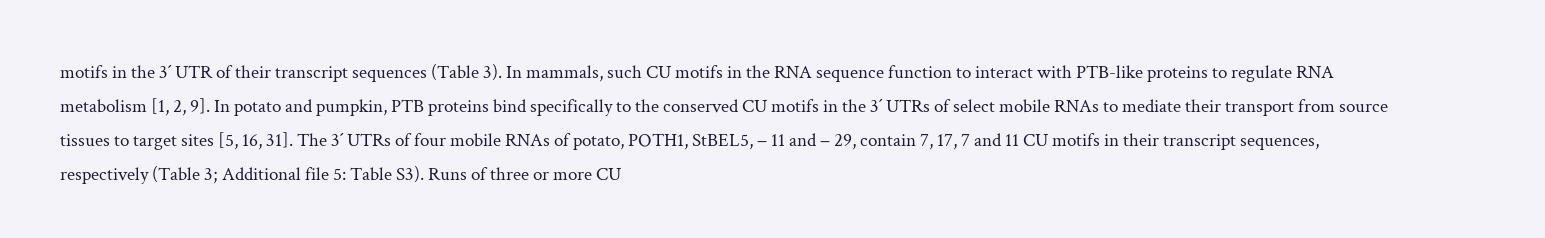motifs in the 3´ UTR of their transcript sequences (Table 3). In mammals, such CU motifs in the RNA sequence function to interact with PTB-like proteins to regulate RNA metabolism [1, 2, 9]. In potato and pumpkin, PTB proteins bind specifically to the conserved CU motifs in the 3´ UTRs of select mobile RNAs to mediate their transport from source tissues to target sites [5, 16, 31]. The 3´ UTRs of four mobile RNAs of potato, POTH1, StBEL5, − 11 and − 29, contain 7, 17, 7 and 11 CU motifs in their transcript sequences, respectively (Table 3; Additional file 5: Table S3). Runs of three or more CU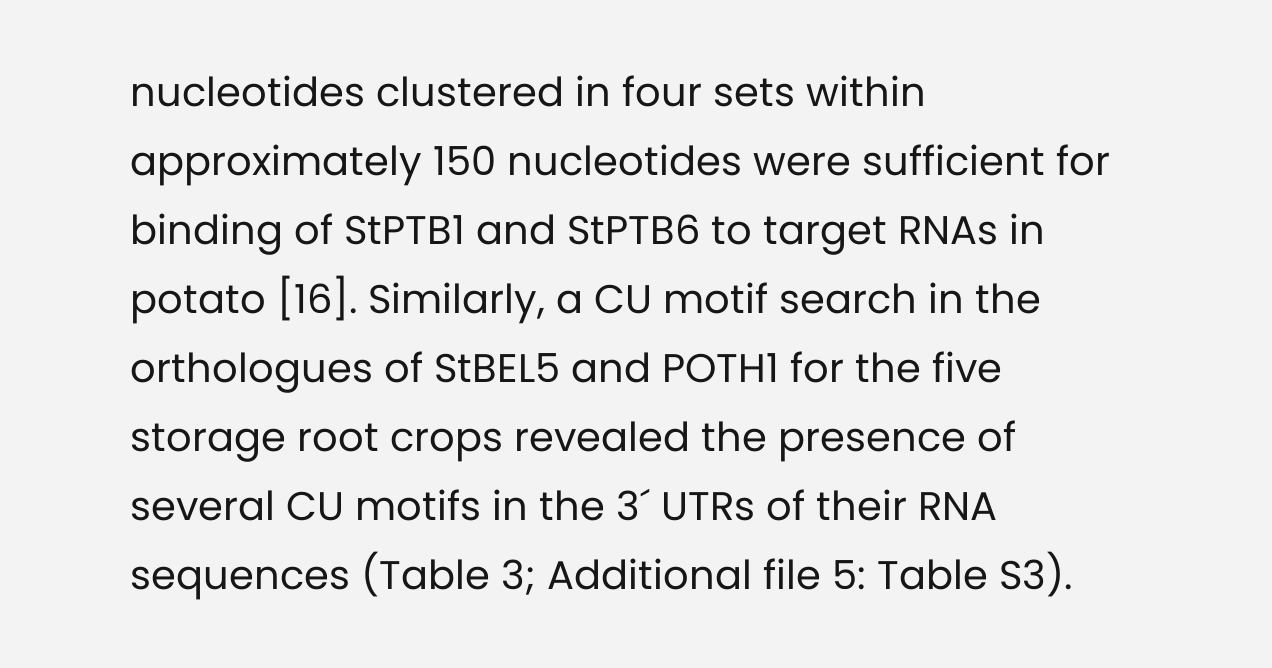nucleotides clustered in four sets within approximately 150 nucleotides were sufficient for binding of StPTB1 and StPTB6 to target RNAs in potato [16]. Similarly, a CU motif search in the orthologues of StBEL5 and POTH1 for the five storage root crops revealed the presence of several CU motifs in the 3´ UTRs of their RNA sequences (Table 3; Additional file 5: Table S3).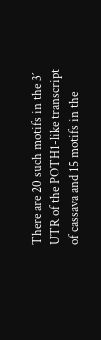There are 20 such motifs in the 3´ UTR of the POTH1-like transcript of cassava and 15 motifs in the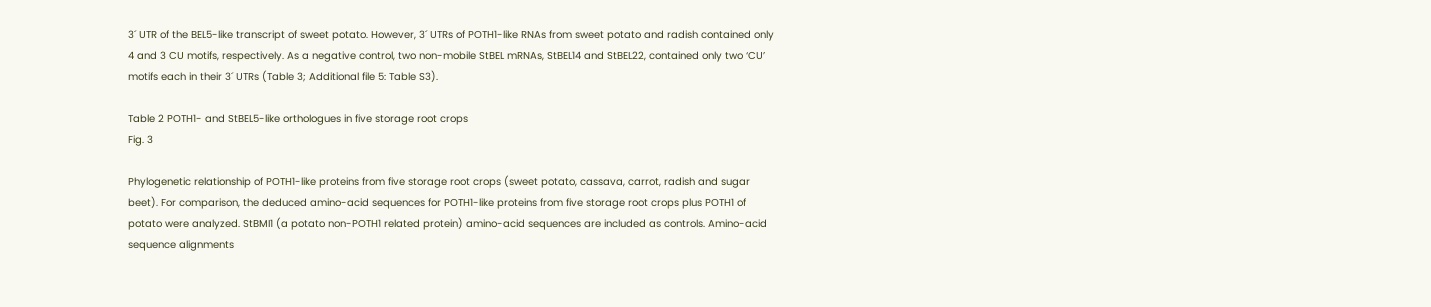3´ UTR of the BEL5-like transcript of sweet potato. However, 3´ UTRs of POTH1-like RNAs from sweet potato and radish contained only 4 and 3 CU motifs, respectively. As a negative control, two non-mobile StBEL mRNAs, StBEL14 and StBEL22, contained only two ‘CU’ motifs each in their 3´ UTRs (Table 3; Additional file 5: Table S3).

Table 2 POTH1- and StBEL5-like orthologues in five storage root crops
Fig. 3

Phylogenetic relationship of POTH1-like proteins from five storage root crops (sweet potato, cassava, carrot, radish and sugar beet). For comparison, the deduced amino-acid sequences for POTH1-like proteins from five storage root crops plus POTH1 of potato were analyzed. StBMI1 (a potato non-POTH1 related protein) amino-acid sequences are included as controls. Amino-acid sequence alignments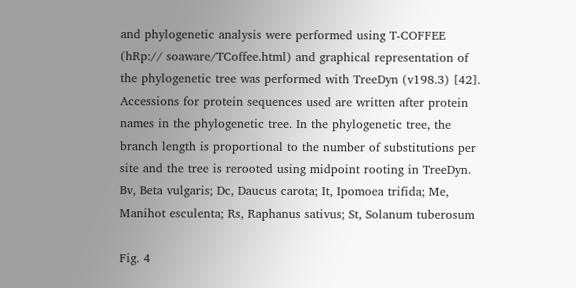and phylogenetic analysis were performed using T-COFFEE (hRp:// soaware/TCoffee.html) and graphical representation of the phylogenetic tree was performed with TreeDyn (v198.3) [42]. Accessions for protein sequences used are written after protein names in the phylogenetic tree. In the phylogenetic tree, the branch length is proportional to the number of substitutions per site and the tree is rerooted using midpoint rooting in TreeDyn. Bv, Beta vulgaris; Dc, Daucus carota; It, Ipomoea trifida; Me, Manihot esculenta; Rs, Raphanus sativus; St, Solanum tuberosum

Fig. 4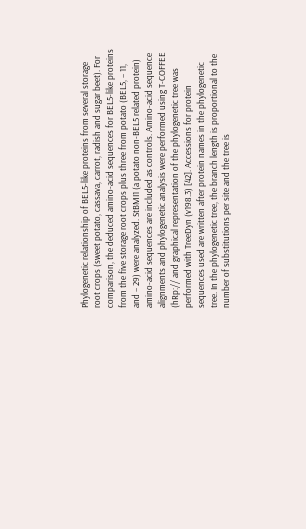Phylogenetic relationship of BEL5-like proteins from several storage root crops (sweet potato, cassava, carrot, radish and sugar beet). For comparison, the deduced amino-acid sequences for BEL5-like proteins from the five storage root crops plus three from potato (BEL5, − 11, and − 29) were analyzed. StBMI1 (a potato non-BEL5 related protein) amino-acid sequences are included as controls. Amino-acid sequence alignments and phylogenetic analysis were performed using T-COFFEE (hRp:// and graphical representation of the phylogenetic tree was performed with TreeDyn (v198.3) [42]. Accessions for protein sequences used are written after protein names in the phylogenetic tree. In the phylogenetic tree, the branch length is proportional to the number of substitutions per site and the tree is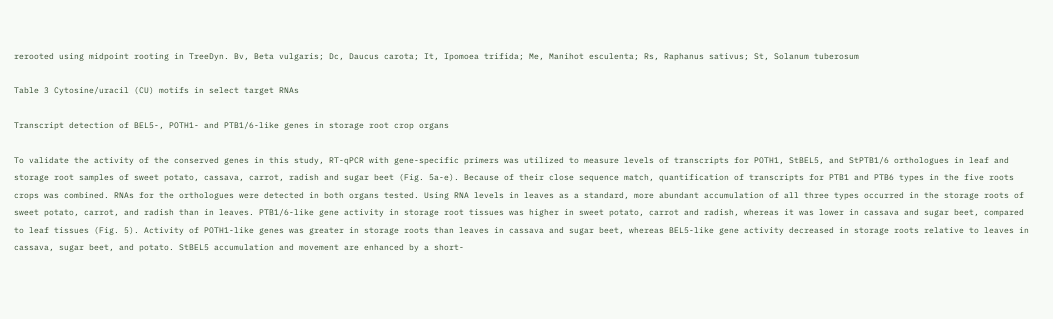rerooted using midpoint rooting in TreeDyn. Bv, Beta vulgaris; Dc, Daucus carota; It, Ipomoea trifida; Me, Manihot esculenta; Rs, Raphanus sativus; St, Solanum tuberosum

Table 3 Cytosine/uracil (CU) motifs in select target RNAs

Transcript detection of BEL5-, POTH1- and PTB1/6-like genes in storage root crop organs

To validate the activity of the conserved genes in this study, RT-qPCR with gene-specific primers was utilized to measure levels of transcripts for POTH1, StBEL5, and StPTB1/6 orthologues in leaf and storage root samples of sweet potato, cassava, carrot, radish and sugar beet (Fig. 5a-e). Because of their close sequence match, quantification of transcripts for PTB1 and PTB6 types in the five roots crops was combined. RNAs for the orthologues were detected in both organs tested. Using RNA levels in leaves as a standard, more abundant accumulation of all three types occurred in the storage roots of sweet potato, carrot, and radish than in leaves. PTB1/6-like gene activity in storage root tissues was higher in sweet potato, carrot and radish, whereas it was lower in cassava and sugar beet, compared to leaf tissues (Fig. 5). Activity of POTH1-like genes was greater in storage roots than leaves in cassava and sugar beet, whereas BEL5-like gene activity decreased in storage roots relative to leaves in cassava, sugar beet, and potato. StBEL5 accumulation and movement are enhanced by a short-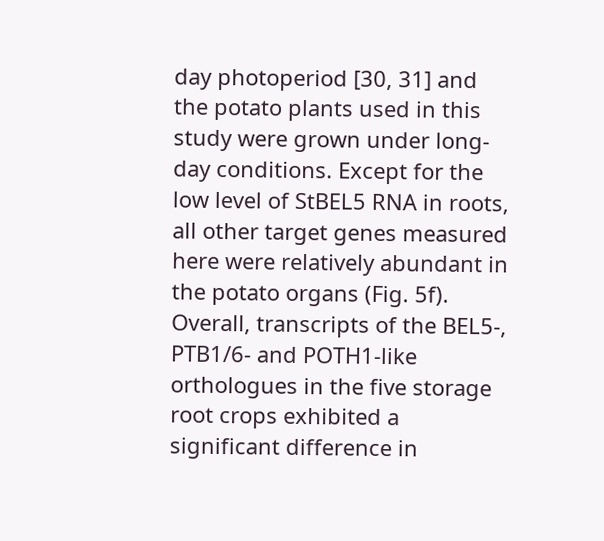day photoperiod [30, 31] and the potato plants used in this study were grown under long-day conditions. Except for the low level of StBEL5 RNA in roots, all other target genes measured here were relatively abundant in the potato organs (Fig. 5f). Overall, transcripts of the BEL5-, PTB1/6- and POTH1-like orthologues in the five storage root crops exhibited a significant difference in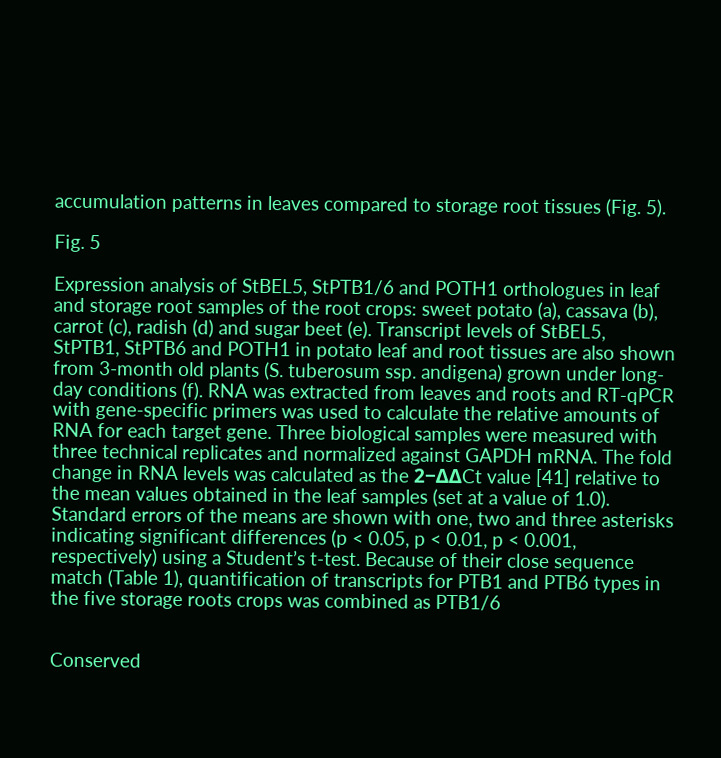accumulation patterns in leaves compared to storage root tissues (Fig. 5).

Fig. 5

Expression analysis of StBEL5, StPTB1/6 and POTH1 orthologues in leaf and storage root samples of the root crops: sweet potato (a), cassava (b), carrot (c), radish (d) and sugar beet (e). Transcript levels of StBEL5, StPTB1, StPTB6 and POTH1 in potato leaf and root tissues are also shown from 3-month old plants (S. tuberosum ssp. andigena) grown under long-day conditions (f). RNA was extracted from leaves and roots and RT-qPCR with gene-specific primers was used to calculate the relative amounts of RNA for each target gene. Three biological samples were measured with three technical replicates and normalized against GAPDH mRNA. The fold change in RNA levels was calculated as the 2−ΔΔCt value [41] relative to the mean values obtained in the leaf samples (set at a value of 1.0). Standard errors of the means are shown with one, two and three asterisks indicating significant differences (p < 0.05, p < 0.01, p < 0.001, respectively) using a Student’s t-test. Because of their close sequence match (Table 1), quantification of transcripts for PTB1 and PTB6 types in the five storage roots crops was combined as PTB1/6


Conserved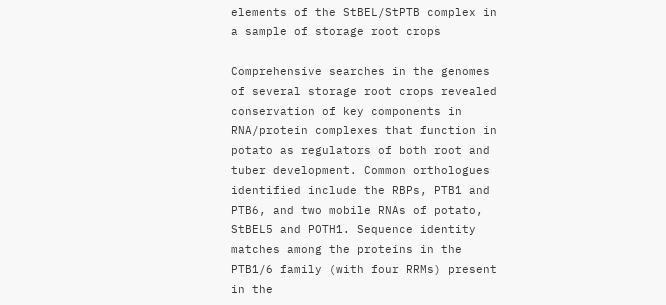elements of the StBEL/StPTB complex in a sample of storage root crops

Comprehensive searches in the genomes of several storage root crops revealed conservation of key components in RNA/protein complexes that function in potato as regulators of both root and tuber development. Common orthologues identified include the RBPs, PTB1 and PTB6, and two mobile RNAs of potato, StBEL5 and POTH1. Sequence identity matches among the proteins in the PTB1/6 family (with four RRMs) present in the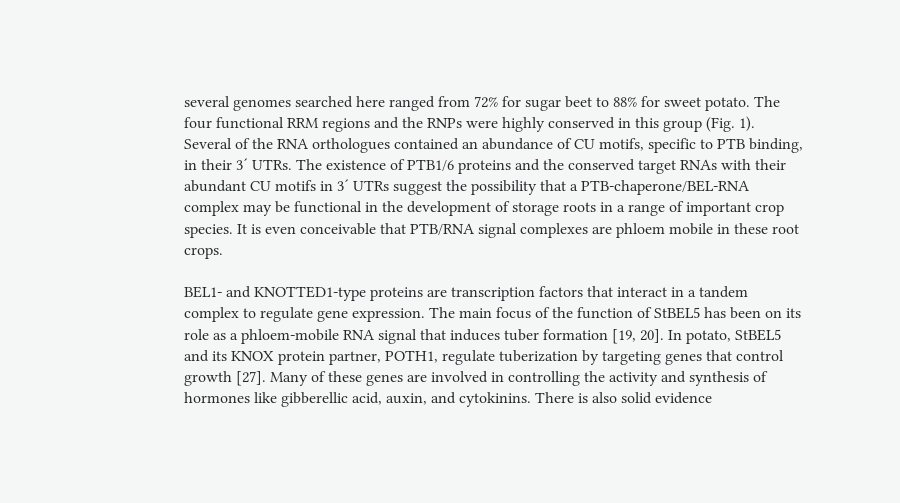several genomes searched here ranged from 72% for sugar beet to 88% for sweet potato. The four functional RRM regions and the RNPs were highly conserved in this group (Fig. 1). Several of the RNA orthologues contained an abundance of CU motifs, specific to PTB binding, in their 3´ UTRs. The existence of PTB1/6 proteins and the conserved target RNAs with their abundant CU motifs in 3´ UTRs suggest the possibility that a PTB-chaperone/BEL-RNA complex may be functional in the development of storage roots in a range of important crop species. It is even conceivable that PTB/RNA signal complexes are phloem mobile in these root crops.

BEL1- and KNOTTED1-type proteins are transcription factors that interact in a tandem complex to regulate gene expression. The main focus of the function of StBEL5 has been on its role as a phloem-mobile RNA signal that induces tuber formation [19, 20]. In potato, StBEL5 and its KNOX protein partner, POTH1, regulate tuberization by targeting genes that control growth [27]. Many of these genes are involved in controlling the activity and synthesis of hormones like gibberellic acid, auxin, and cytokinins. There is also solid evidence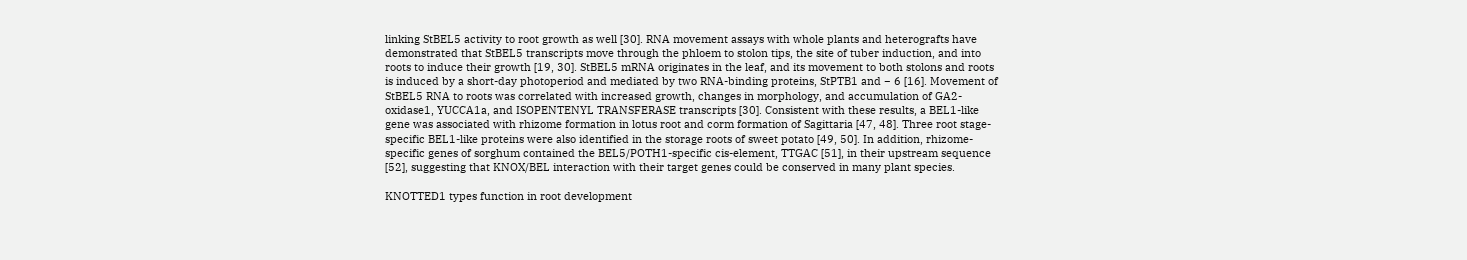linking StBEL5 activity to root growth as well [30]. RNA movement assays with whole plants and heterografts have demonstrated that StBEL5 transcripts move through the phloem to stolon tips, the site of tuber induction, and into roots to induce their growth [19, 30]. StBEL5 mRNA originates in the leaf, and its movement to both stolons and roots is induced by a short-day photoperiod and mediated by two RNA-binding proteins, StPTB1 and − 6 [16]. Movement of StBEL5 RNA to roots was correlated with increased growth, changes in morphology, and accumulation of GA2-oxidase1, YUCCA1a, and ISOPENTENYL TRANSFERASE transcripts [30]. Consistent with these results, a BEL1-like gene was associated with rhizome formation in lotus root and corm formation of Sagittaria [47, 48]. Three root stage-specific BEL1-like proteins were also identified in the storage roots of sweet potato [49, 50]. In addition, rhizome-specific genes of sorghum contained the BEL5/POTH1-specific cis-element, TTGAC [51], in their upstream sequence [52], suggesting that KNOX/BEL interaction with their target genes could be conserved in many plant species.

KNOTTED1 types function in root development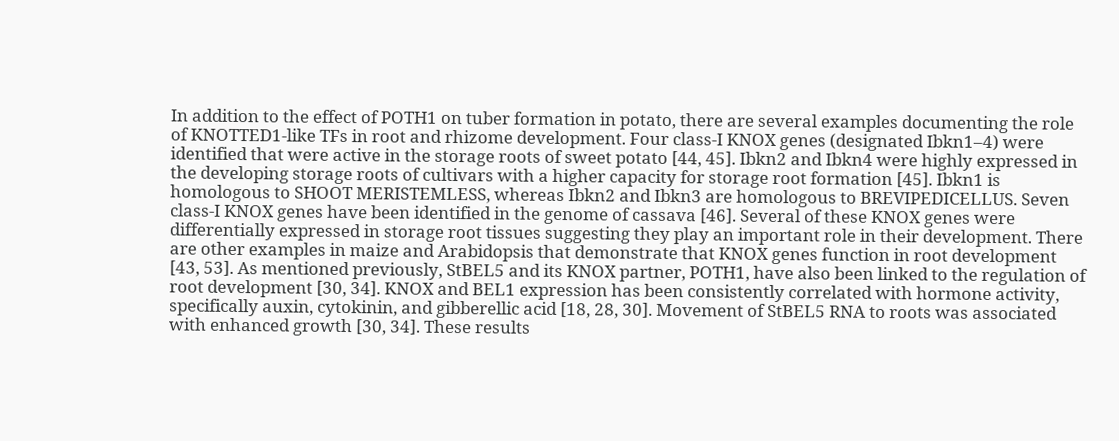In addition to the effect of POTH1 on tuber formation in potato, there are several examples documenting the role of KNOTTED1-like TFs in root and rhizome development. Four class-I KNOX genes (designated Ibkn1–4) were identified that were active in the storage roots of sweet potato [44, 45]. Ibkn2 and Ibkn4 were highly expressed in the developing storage roots of cultivars with a higher capacity for storage root formation [45]. Ibkn1 is homologous to SHOOT MERISTEMLESS, whereas Ibkn2 and Ibkn3 are homologous to BREVIPEDICELLUS. Seven class-I KNOX genes have been identified in the genome of cassava [46]. Several of these KNOX genes were differentially expressed in storage root tissues suggesting they play an important role in their development. There are other examples in maize and Arabidopsis that demonstrate that KNOX genes function in root development [43, 53]. As mentioned previously, StBEL5 and its KNOX partner, POTH1, have also been linked to the regulation of root development [30, 34]. KNOX and BEL1 expression has been consistently correlated with hormone activity, specifically auxin, cytokinin, and gibberellic acid [18, 28, 30]. Movement of StBEL5 RNA to roots was associated with enhanced growth [30, 34]. These results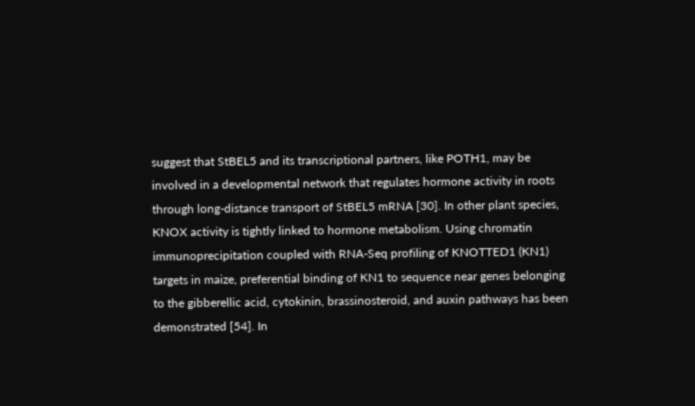suggest that StBEL5 and its transcriptional partners, like POTH1, may be involved in a developmental network that regulates hormone activity in roots through long-distance transport of StBEL5 mRNA [30]. In other plant species, KNOX activity is tightly linked to hormone metabolism. Using chromatin immunoprecipitation coupled with RNA-Seq profiling of KNOTTED1 (KN1) targets in maize, preferential binding of KN1 to sequence near genes belonging to the gibberellic acid, cytokinin, brassinosteroid, and auxin pathways has been demonstrated [54]. In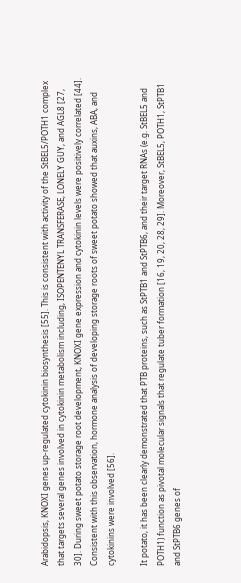Arabidopsis, KNOXI genes up-regulated cytokinin biosynthesis [55]. This is consistent with activity of the StBEL5/POTH1 complex that targets several genes involved in cytokinin metabolism including, ISOPENTENYL TRANSFERASE, LONELY GUY, and AGL8 [27, 30]. During sweet potato storage root development, KNOXI gene expression and cytokinin levels were positively correlated [44]. Consistent with this observation, hormone analysis of developing storage roots of sweet potato showed that auxins, ABA, and cytokinins were involved [56].

It potato, it has been clearly demonstrated that PTB proteins, such as StPTB1 and StPTB6, and their target RNAs (e.g. StBEL5 and POTH1) function as pivotal molecular signals that regulate tuber formation [16, 19, 20, 28, 29]. Moreover, StBEL5, POTH1, StPTB1 and StPTB6 genes of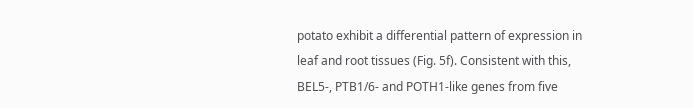potato exhibit a differential pattern of expression in leaf and root tissues (Fig. 5f). Consistent with this, BEL5-, PTB1/6- and POTH1-like genes from five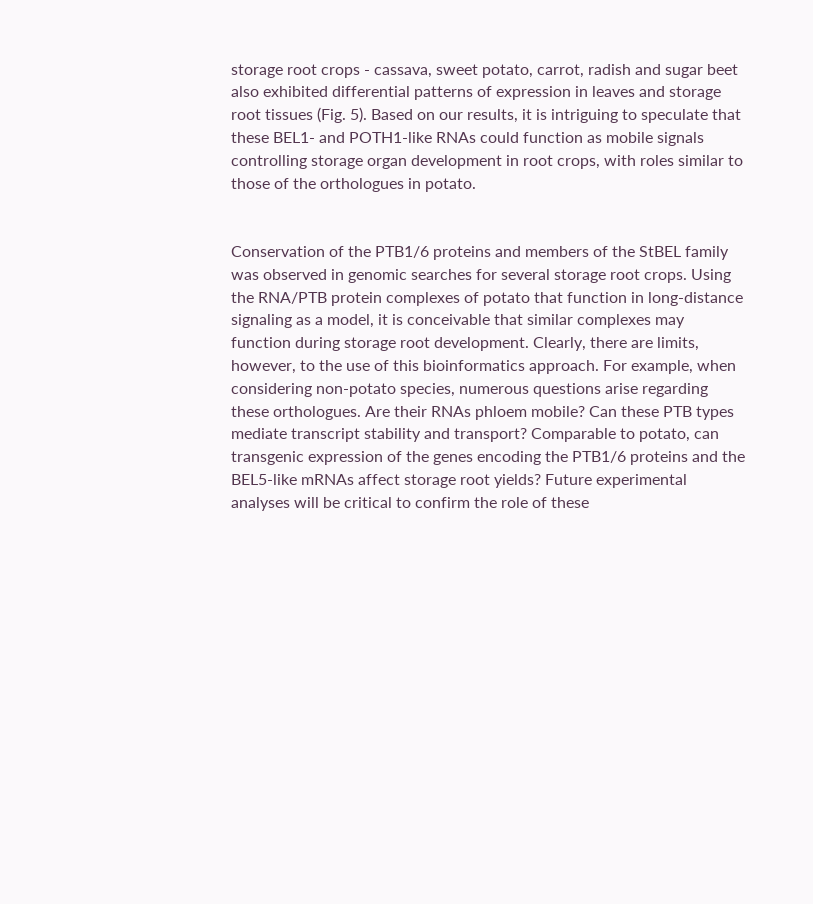storage root crops - cassava, sweet potato, carrot, radish and sugar beet also exhibited differential patterns of expression in leaves and storage root tissues (Fig. 5). Based on our results, it is intriguing to speculate that these BEL1- and POTH1-like RNAs could function as mobile signals controlling storage organ development in root crops, with roles similar to those of the orthologues in potato.


Conservation of the PTB1/6 proteins and members of the StBEL family was observed in genomic searches for several storage root crops. Using the RNA/PTB protein complexes of potato that function in long-distance signaling as a model, it is conceivable that similar complexes may function during storage root development. Clearly, there are limits, however, to the use of this bioinformatics approach. For example, when considering non-potato species, numerous questions arise regarding these orthologues. Are their RNAs phloem mobile? Can these PTB types mediate transcript stability and transport? Comparable to potato, can transgenic expression of the genes encoding the PTB1/6 proteins and the BEL5-like mRNAs affect storage root yields? Future experimental analyses will be critical to confirm the role of these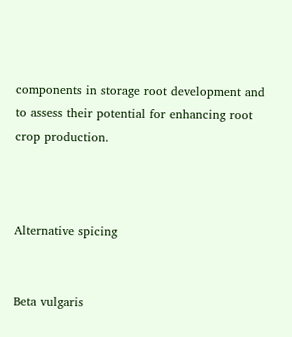components in storage root development and to assess their potential for enhancing root crop production.



Alternative spicing


Beta vulgaris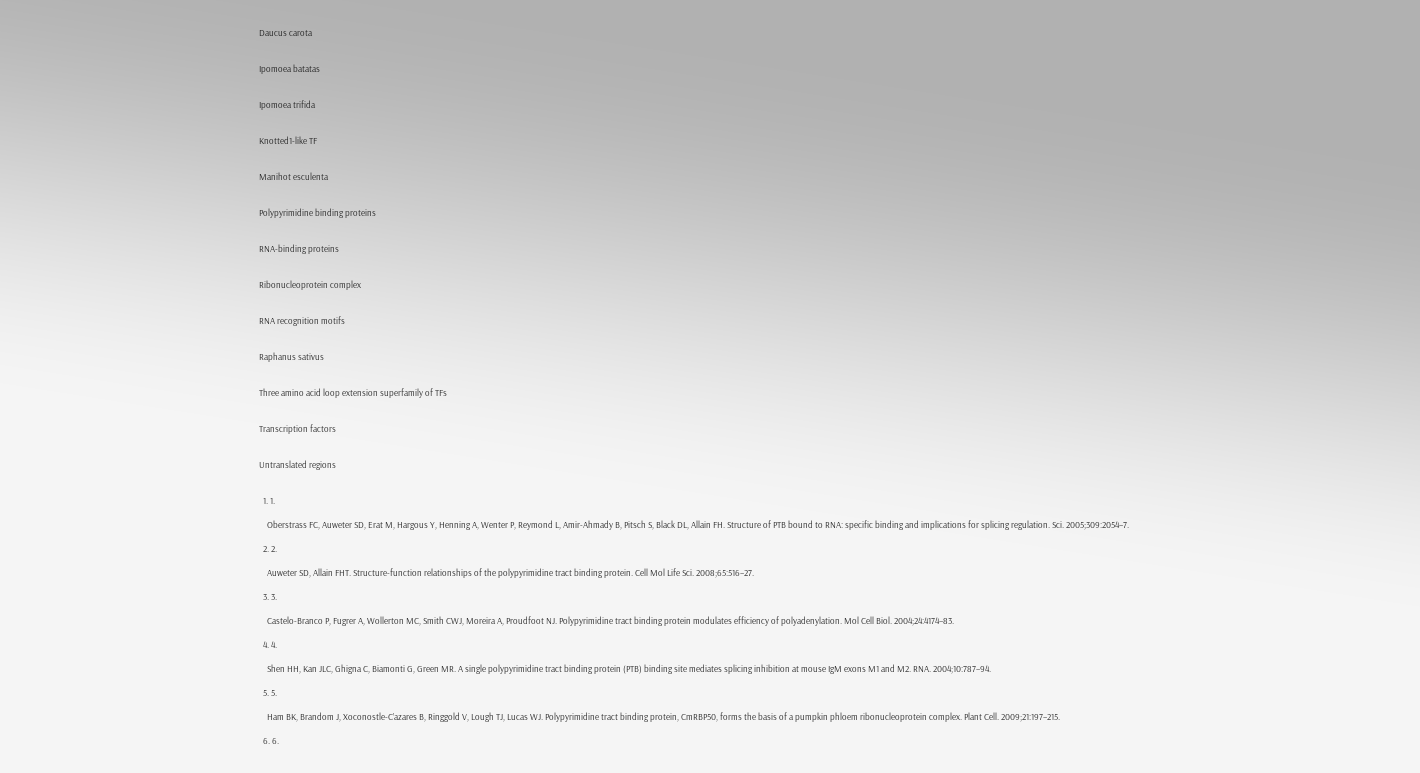Daucus carota


Ipomoea batatas


Ipomoea trifida


Knotted1-like TF


Manihot esculenta


Polypyrimidine binding proteins


RNA-binding proteins


Ribonucleoprotein complex


RNA recognition motifs


Raphanus sativus


Three amino acid loop extension superfamily of TFs


Transcription factors


Untranslated regions


  1. 1.

    Oberstrass FC, Auweter SD, Erat M, Hargous Y, Henning A, Wenter P, Reymond L, Amir-Ahmady B, Pitsch S, Black DL, Allain FH. Structure of PTB bound to RNA: specific binding and implications for splicing regulation. Sci. 2005;309:2054–7.

  2. 2.

    Auweter SD, Allain FHT. Structure-function relationships of the polypyrimidine tract binding protein. Cell Mol Life Sci. 2008;65:516–27.

  3. 3.

    Castelo-Branco P, Fugrer A, Wollerton MC, Smith CWJ, Moreira A, Proudfoot NJ. Polypyrimidine tract binding protein modulates efficiency of polyadenylation. Mol Cell Biol. 2004;24:4174–83.

  4. 4.

    Shen HH, Kan JLC, Ghigna C, Biamonti G, Green MR. A single polypyrimidine tract binding protein (PTB) binding site mediates splicing inhibition at mouse IgM exons M1 and M2. RNA. 2004;10:787–94.

  5. 5.

    Ham BK, Brandom J, Xoconostle-C’azares B, Ringgold V, Lough TJ, Lucas WJ. Polypyrimidine tract binding protein, CmRBP50, forms the basis of a pumpkin phloem ribonucleoprotein complex. Plant Cell. 2009;21:197–215.

  6. 6.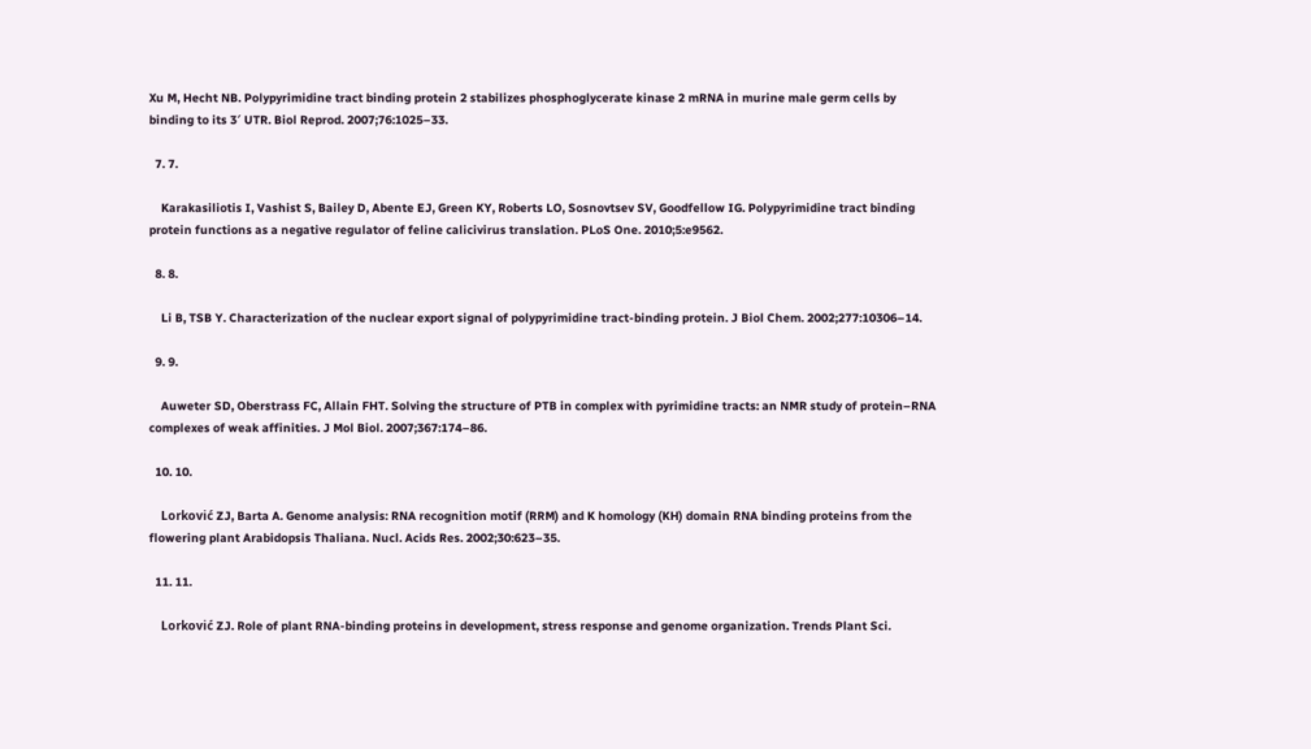Xu M, Hecht NB. Polypyrimidine tract binding protein 2 stabilizes phosphoglycerate kinase 2 mRNA in murine male germ cells by binding to its 3′ UTR. Biol Reprod. 2007;76:1025–33.

  7. 7.

    Karakasiliotis I, Vashist S, Bailey D, Abente EJ, Green KY, Roberts LO, Sosnovtsev SV, Goodfellow IG. Polypyrimidine tract binding protein functions as a negative regulator of feline calicivirus translation. PLoS One. 2010;5:e9562.

  8. 8.

    Li B, TSB Y. Characterization of the nuclear export signal of polypyrimidine tract-binding protein. J Biol Chem. 2002;277:10306–14.

  9. 9.

    Auweter SD, Oberstrass FC, Allain FHT. Solving the structure of PTB in complex with pyrimidine tracts: an NMR study of protein–RNA complexes of weak affinities. J Mol Biol. 2007;367:174–86.

  10. 10.

    Lorković ZJ, Barta A. Genome analysis: RNA recognition motif (RRM) and K homology (KH) domain RNA binding proteins from the flowering plant Arabidopsis Thaliana. Nucl. Acids Res. 2002;30:623–35.

  11. 11.

    Lorković ZJ. Role of plant RNA-binding proteins in development, stress response and genome organization. Trends Plant Sci.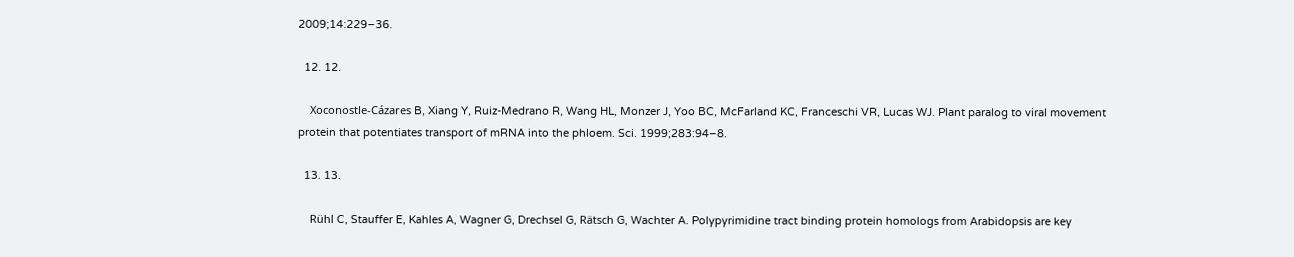2009;14:229–36.

  12. 12.

    Xoconostle-Cázares B, Xiang Y, Ruiz-Medrano R, Wang HL, Monzer J, Yoo BC, McFarland KC, Franceschi VR, Lucas WJ. Plant paralog to viral movement protein that potentiates transport of mRNA into the phloem. Sci. 1999;283:94–8.

  13. 13.

    Rühl C, Stauffer E, Kahles A, Wagner G, Drechsel G, Rätsch G, Wachter A. Polypyrimidine tract binding protein homologs from Arabidopsis are key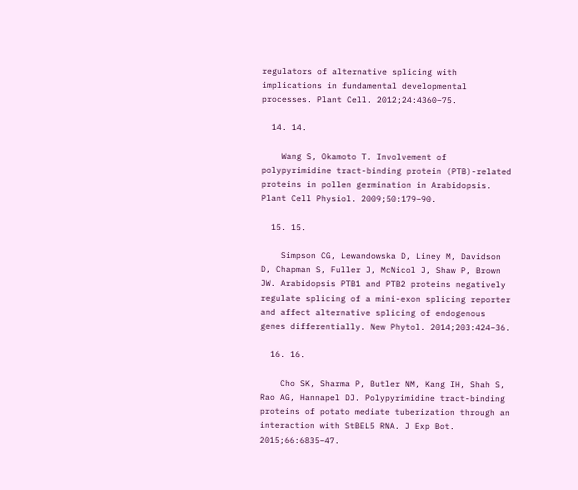regulators of alternative splicing with implications in fundamental developmental processes. Plant Cell. 2012;24:4360–75.

  14. 14.

    Wang S, Okamoto T. Involvement of polypyrimidine tract-binding protein (PTB)-related proteins in pollen germination in Arabidopsis. Plant Cell Physiol. 2009;50:179–90.

  15. 15.

    Simpson CG, Lewandowska D, Liney M, Davidson D, Chapman S, Fuller J, McNicol J, Shaw P, Brown JW. Arabidopsis PTB1 and PTB2 proteins negatively regulate splicing of a mini-exon splicing reporter and affect alternative splicing of endogenous genes differentially. New Phytol. 2014;203:424–36.

  16. 16.

    Cho SK, Sharma P, Butler NM, Kang IH, Shah S, Rao AG, Hannapel DJ. Polypyrimidine tract-binding proteins of potato mediate tuberization through an interaction with StBEL5 RNA. J Exp Bot. 2015;66:6835–47.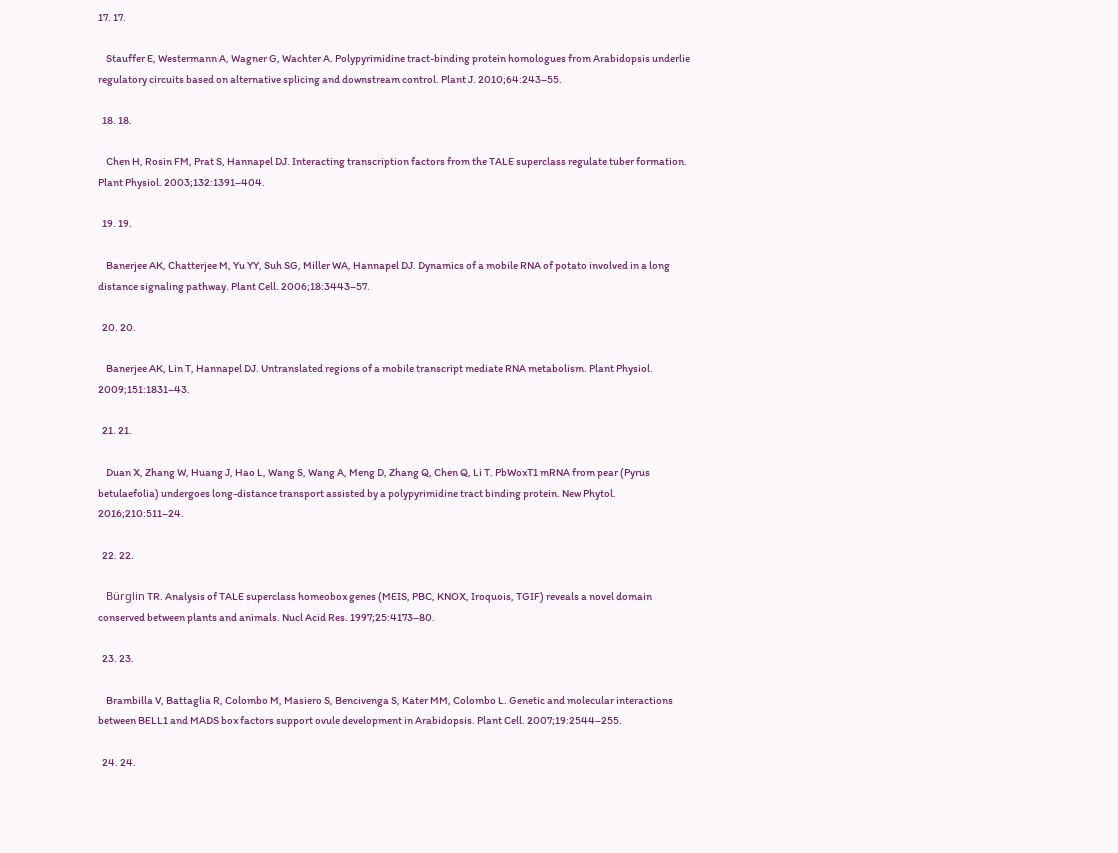17. 17.

    Stauffer E, Westermann A, Wagner G, Wachter A. Polypyrimidine tract-binding protein homologues from Arabidopsis underlie regulatory circuits based on alternative splicing and downstream control. Plant J. 2010;64:243–55.

  18. 18.

    Chen H, Rosin FM, Prat S, Hannapel DJ. Interacting transcription factors from the TALE superclass regulate tuber formation. Plant Physiol. 2003;132:1391–404.

  19. 19.

    Banerjee AK, Chatterjee M, Yu YY, Suh SG, Miller WA, Hannapel DJ. Dynamics of a mobile RNA of potato involved in a long distance signaling pathway. Plant Cell. 2006;18:3443–57.

  20. 20.

    Banerjee AK, Lin T, Hannapel DJ. Untranslated regions of a mobile transcript mediate RNA metabolism. Plant Physiol. 2009;151:1831–43.

  21. 21.

    Duan X, Zhang W, Huang J, Hao L, Wang S, Wang A, Meng D, Zhang Q, Chen Q, Li T. PbWoxT1 mRNA from pear (Pyrus betulaefolia) undergoes long-distance transport assisted by a polypyrimidine tract binding protein. New Phytol. 2016;210:511–24.

  22. 22.

    Bürglin TR. Analysis of TALE superclass homeobox genes (MEIS, PBC, KNOX, Iroquois, TGIF) reveals a novel domain conserved between plants and animals. Nucl Acid Res. 1997;25:4173–80.

  23. 23.

    Brambilla V, Battaglia R, Colombo M, Masiero S, Bencivenga S, Kater MM, Colombo L. Genetic and molecular interactions between BELL1 and MADS box factors support ovule development in Arabidopsis. Plant Cell. 2007;19:2544–255.

  24. 24.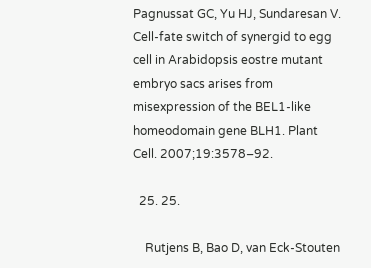Pagnussat GC, Yu HJ, Sundaresan V. Cell-fate switch of synergid to egg cell in Arabidopsis eostre mutant embryo sacs arises from misexpression of the BEL1-like homeodomain gene BLH1. Plant Cell. 2007;19:3578–92.

  25. 25.

    Rutjens B, Bao D, van Eck-Stouten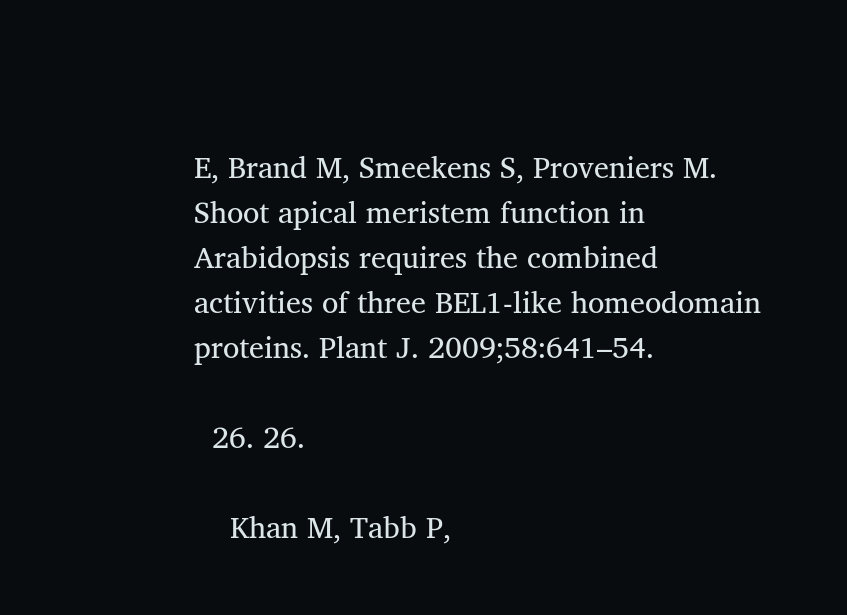E, Brand M, Smeekens S, Proveniers M. Shoot apical meristem function in Arabidopsis requires the combined activities of three BEL1-like homeodomain proteins. Plant J. 2009;58:641–54.

  26. 26.

    Khan M, Tabb P,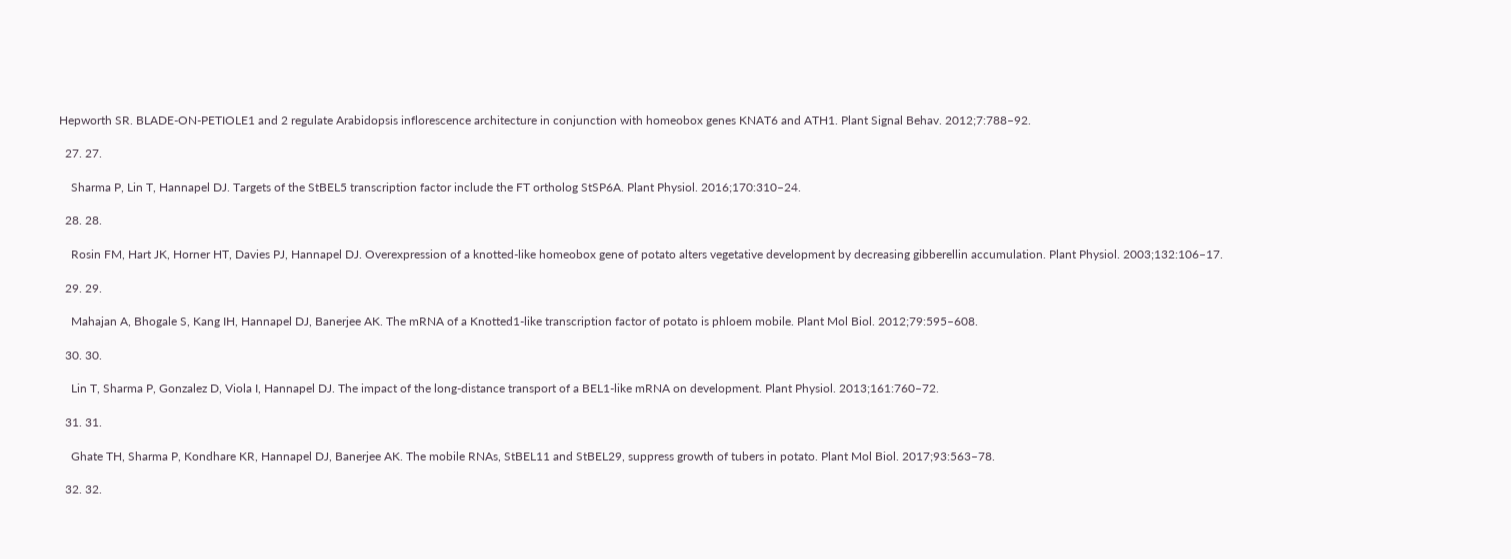Hepworth SR. BLADE-ON-PETIOLE1 and 2 regulate Arabidopsis inflorescence architecture in conjunction with homeobox genes KNAT6 and ATH1. Plant Signal Behav. 2012;7:788–92.

  27. 27.

    Sharma P, Lin T, Hannapel DJ. Targets of the StBEL5 transcription factor include the FT ortholog StSP6A. Plant Physiol. 2016;170:310–24.

  28. 28.

    Rosin FM, Hart JK, Horner HT, Davies PJ, Hannapel DJ. Overexpression of a knotted-like homeobox gene of potato alters vegetative development by decreasing gibberellin accumulation. Plant Physiol. 2003;132:106–17.

  29. 29.

    Mahajan A, Bhogale S, Kang IH, Hannapel DJ, Banerjee AK. The mRNA of a Knotted1-like transcription factor of potato is phloem mobile. Plant Mol Biol. 2012;79:595–608.

  30. 30.

    Lin T, Sharma P, Gonzalez D, Viola I, Hannapel DJ. The impact of the long-distance transport of a BEL1-like mRNA on development. Plant Physiol. 2013;161:760–72.

  31. 31.

    Ghate TH, Sharma P, Kondhare KR, Hannapel DJ, Banerjee AK. The mobile RNAs, StBEL11 and StBEL29, suppress growth of tubers in potato. Plant Mol Biol. 2017;93:563–78.

  32. 32.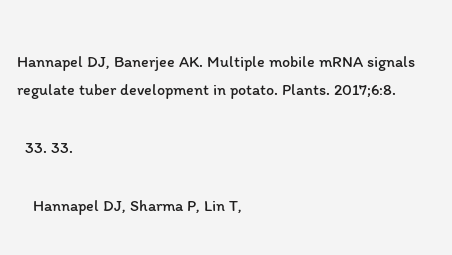Hannapel DJ, Banerjee AK. Multiple mobile mRNA signals regulate tuber development in potato. Plants. 2017;6:8.

  33. 33.

    Hannapel DJ, Sharma P, Lin T,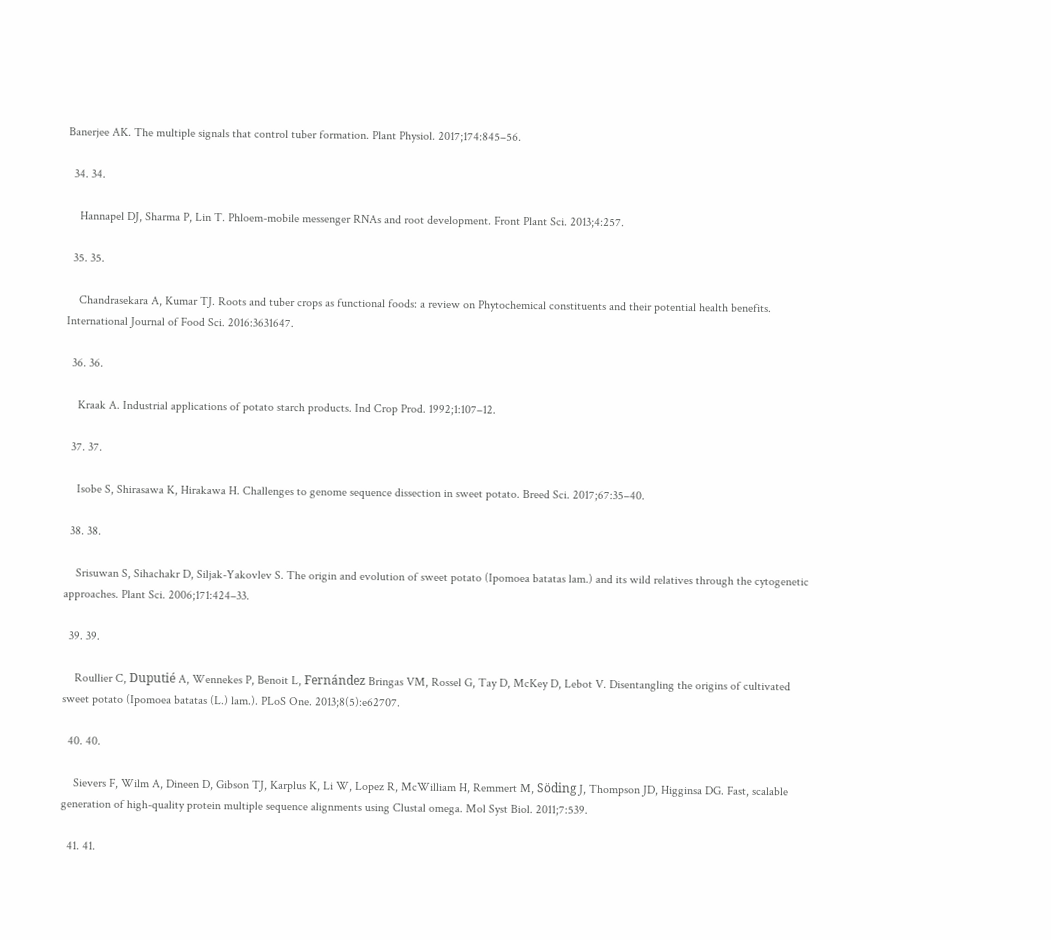Banerjee AK. The multiple signals that control tuber formation. Plant Physiol. 2017;174:845–56.

  34. 34.

    Hannapel DJ, Sharma P, Lin T. Phloem-mobile messenger RNAs and root development. Front Plant Sci. 2013;4:257.

  35. 35.

    Chandrasekara A, Kumar TJ. Roots and tuber crops as functional foods: a review on Phytochemical constituents and their potential health benefits. International Journal of Food Sci. 2016:3631647.

  36. 36.

    Kraak A. Industrial applications of potato starch products. Ind Crop Prod. 1992;1:107–12.

  37. 37.

    Isobe S, Shirasawa K, Hirakawa H. Challenges to genome sequence dissection in sweet potato. Breed Sci. 2017;67:35–40.

  38. 38.

    Srisuwan S, Sihachakr D, Siljak-Yakovlev S. The origin and evolution of sweet potato (Ipomoea batatas lam.) and its wild relatives through the cytogenetic approaches. Plant Sci. 2006;171:424–33.

  39. 39.

    Roullier C, Duputié A, Wennekes P, Benoit L, Fernández Bringas VM, Rossel G, Tay D, McKey D, Lebot V. Disentangling the origins of cultivated sweet potato (Ipomoea batatas (L.) lam.). PLoS One. 2013;8(5):e62707.

  40. 40.

    Sievers F, Wilm A, Dineen D, Gibson TJ, Karplus K, Li W, Lopez R, McWilliam H, Remmert M, Söding J, Thompson JD, Higginsa DG. Fast, scalable generation of high-quality protein multiple sequence alignments using Clustal omega. Mol Syst Biol. 2011;7:539.

  41. 41.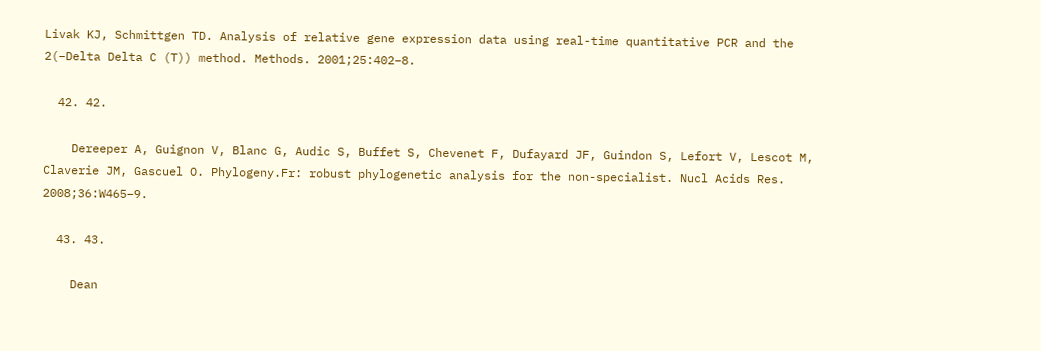Livak KJ, Schmittgen TD. Analysis of relative gene expression data using real-time quantitative PCR and the 2(−Delta Delta C (T)) method. Methods. 2001;25:402–8.

  42. 42.

    Dereeper A, Guignon V, Blanc G, Audic S, Buffet S, Chevenet F, Dufayard JF, Guindon S, Lefort V, Lescot M, Claverie JM, Gascuel O. Phylogeny.Fr: robust phylogenetic analysis for the non-specialist. Nucl Acids Res. 2008;36:W465–9.

  43. 43.

    Dean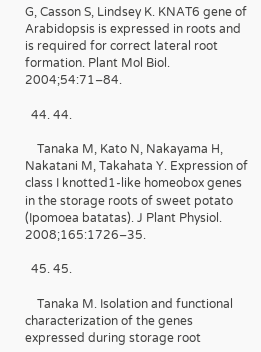G, Casson S, Lindsey K. KNAT6 gene of Arabidopsis is expressed in roots and is required for correct lateral root formation. Plant Mol Biol. 2004;54:71–84.

  44. 44.

    Tanaka M, Kato N, Nakayama H, Nakatani M, Takahata Y. Expression of class I knotted1-like homeobox genes in the storage roots of sweet potato (Ipomoea batatas). J Plant Physiol. 2008;165:1726–35.

  45. 45.

    Tanaka M. Isolation and functional characterization of the genes expressed during storage root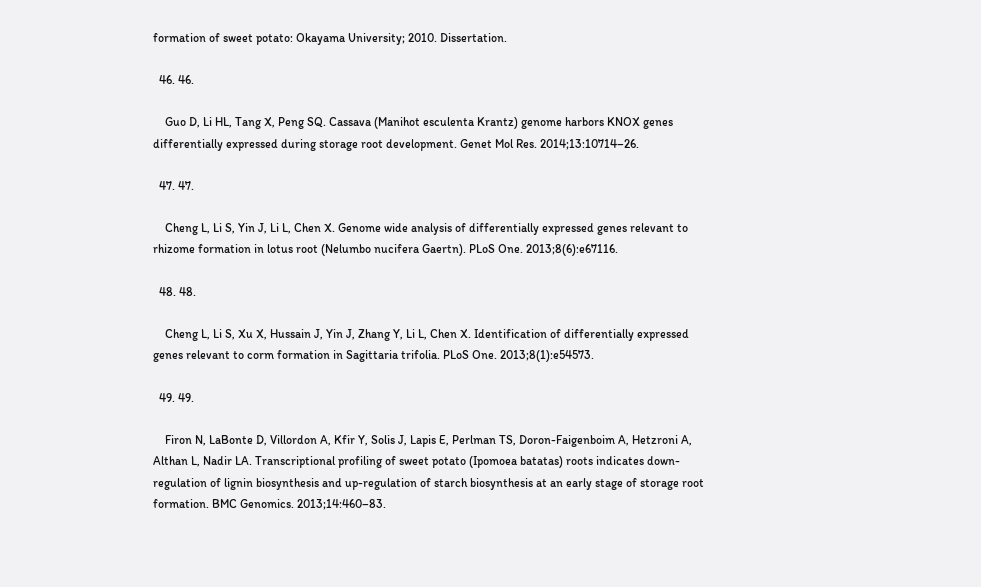formation of sweet potato: Okayama University; 2010. Dissertation.

  46. 46.

    Guo D, Li HL, Tang X, Peng SQ. Cassava (Manihot esculenta Krantz) genome harbors KNOX genes differentially expressed during storage root development. Genet Mol Res. 2014;13:10714–26.

  47. 47.

    Cheng L, Li S, Yin J, Li L, Chen X. Genome wide analysis of differentially expressed genes relevant to rhizome formation in lotus root (Nelumbo nucifera Gaertn). PLoS One. 2013;8(6):e67116.

  48. 48.

    Cheng L, Li S, Xu X, Hussain J, Yin J, Zhang Y, Li L, Chen X. Identification of differentially expressed genes relevant to corm formation in Sagittaria trifolia. PLoS One. 2013;8(1):e54573.

  49. 49.

    Firon N, LaBonte D, Villordon A, Kfir Y, Solis J, Lapis E, Perlman TS, Doron-Faigenboim A, Hetzroni A, Althan L, Nadir LA. Transcriptional profiling of sweet potato (Ipomoea batatas) roots indicates down-regulation of lignin biosynthesis and up-regulation of starch biosynthesis at an early stage of storage root formation. BMC Genomics. 2013;14:460–83.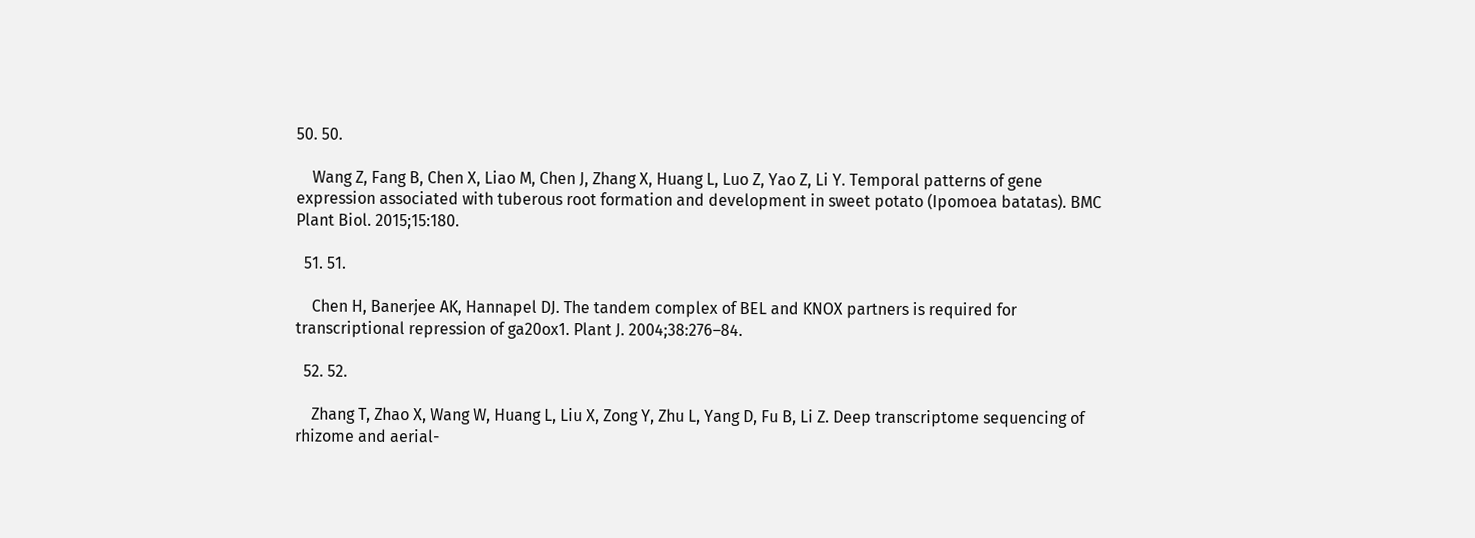50. 50.

    Wang Z, Fang B, Chen X, Liao M, Chen J, Zhang X, Huang L, Luo Z, Yao Z, Li Y. Temporal patterns of gene expression associated with tuberous root formation and development in sweet potato (Ipomoea batatas). BMC Plant Biol. 2015;15:180.

  51. 51.

    Chen H, Banerjee AK, Hannapel DJ. The tandem complex of BEL and KNOX partners is required for transcriptional repression of ga20ox1. Plant J. 2004;38:276–84.

  52. 52.

    Zhang T, Zhao X, Wang W, Huang L, Liu X, Zong Y, Zhu L, Yang D, Fu B, Li Z. Deep transcriptome sequencing of rhizome and aerial-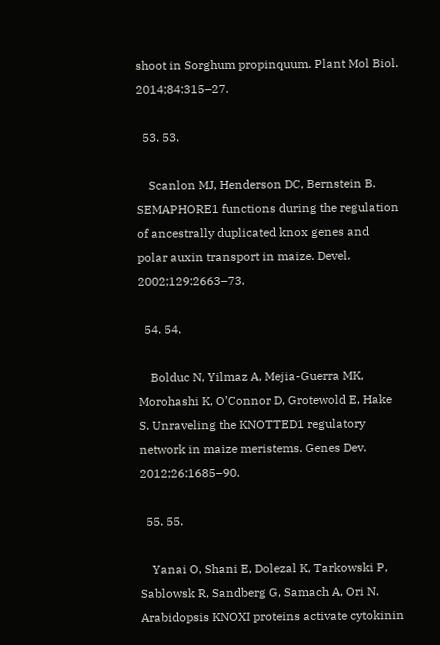shoot in Sorghum propinquum. Plant Mol Biol. 2014;84:315–27.

  53. 53.

    Scanlon MJ, Henderson DC, Bernstein B. SEMAPHORE1 functions during the regulation of ancestrally duplicated knox genes and polar auxin transport in maize. Devel. 2002;129:2663–73.

  54. 54.

    Bolduc N, Yilmaz A, Mejia-Guerra MK, Morohashi K, O’Connor D, Grotewold E, Hake S. Unraveling the KNOTTED1 regulatory network in maize meristems. Genes Dev. 2012;26:1685–90.

  55. 55.

    Yanai O, Shani E, Dolezal K, Tarkowski P, Sablowsk R, Sandberg G, Samach A, Ori N. Arabidopsis KNOXI proteins activate cytokinin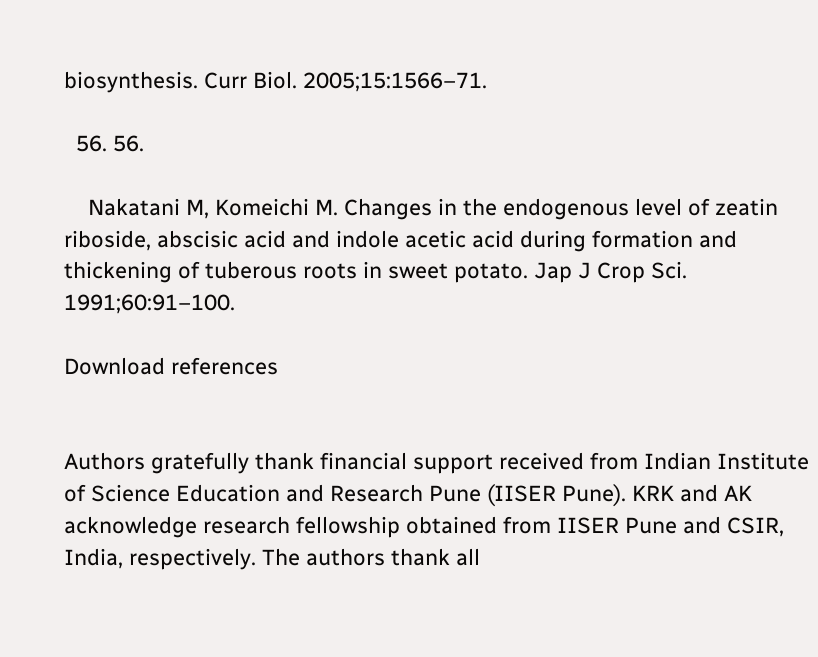biosynthesis. Curr Biol. 2005;15:1566–71.

  56. 56.

    Nakatani M, Komeichi M. Changes in the endogenous level of zeatin riboside, abscisic acid and indole acetic acid during formation and thickening of tuberous roots in sweet potato. Jap J Crop Sci. 1991;60:91–100.

Download references


Authors gratefully thank financial support received from Indian Institute of Science Education and Research Pune (IISER Pune). KRK and AK acknowledge research fellowship obtained from IISER Pune and CSIR, India, respectively. The authors thank all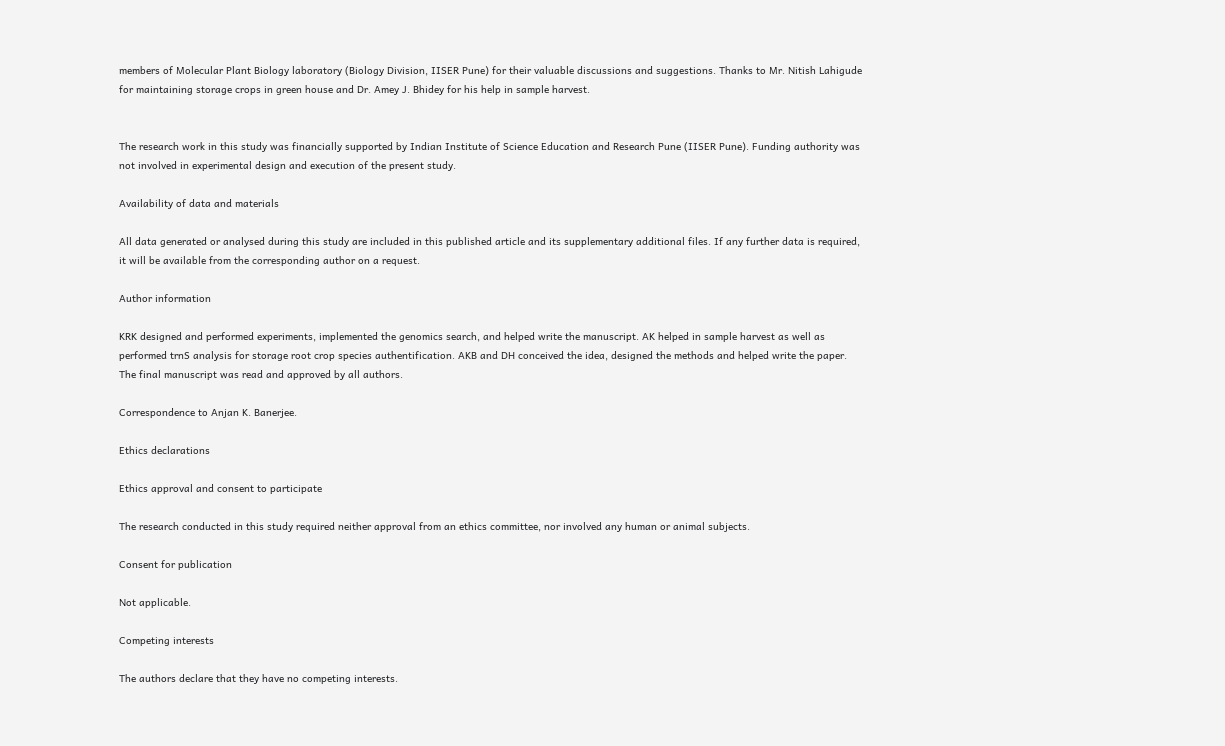members of Molecular Plant Biology laboratory (Biology Division, IISER Pune) for their valuable discussions and suggestions. Thanks to Mr. Nitish Lahigude for maintaining storage crops in green house and Dr. Amey J. Bhidey for his help in sample harvest.


The research work in this study was financially supported by Indian Institute of Science Education and Research Pune (IISER Pune). Funding authority was not involved in experimental design and execution of the present study.

Availability of data and materials

All data generated or analysed during this study are included in this published article and its supplementary additional files. If any further data is required, it will be available from the corresponding author on a request.

Author information

KRK designed and performed experiments, implemented the genomics search, and helped write the manuscript. AK helped in sample harvest as well as performed trnS analysis for storage root crop species authentification. AKB and DH conceived the idea, designed the methods and helped write the paper. The final manuscript was read and approved by all authors.

Correspondence to Anjan K. Banerjee.

Ethics declarations

Ethics approval and consent to participate

The research conducted in this study required neither approval from an ethics committee, nor involved any human or animal subjects.

Consent for publication

Not applicable.

Competing interests

The authors declare that they have no competing interests.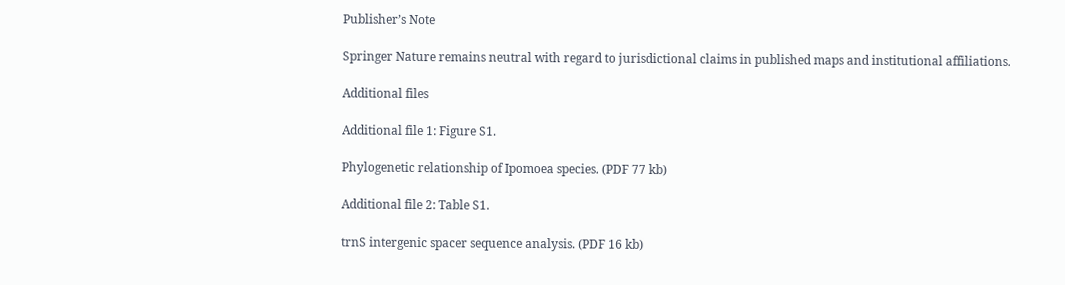Publisher’s Note

Springer Nature remains neutral with regard to jurisdictional claims in published maps and institutional affiliations.

Additional files

Additional file 1: Figure S1.

Phylogenetic relationship of Ipomoea species. (PDF 77 kb)

Additional file 2: Table S1.

trnS intergenic spacer sequence analysis. (PDF 16 kb)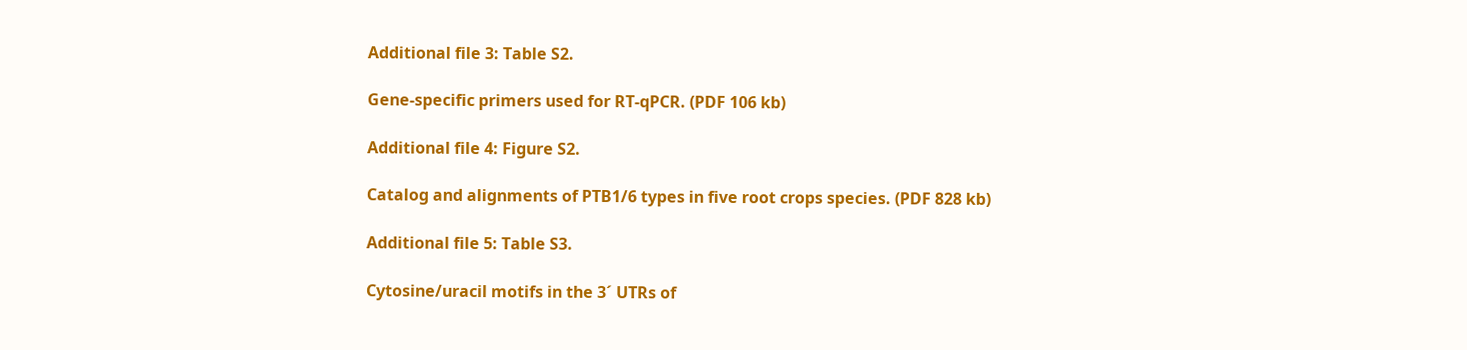Additional file 3: Table S2.

Gene-specific primers used for RT-qPCR. (PDF 106 kb)

Additional file 4: Figure S2.

Catalog and alignments of PTB1/6 types in five root crops species. (PDF 828 kb)

Additional file 5: Table S3.

Cytosine/uracil motifs in the 3´ UTRs of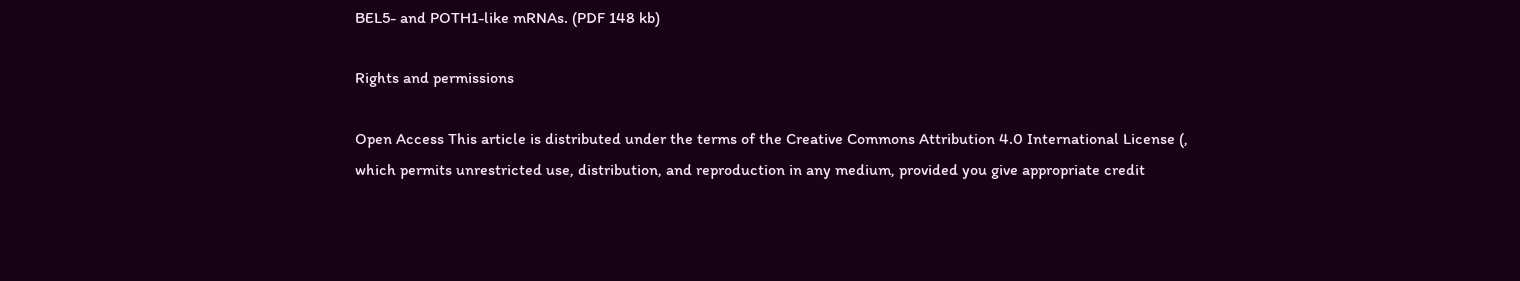BEL5- and POTH1-like mRNAs. (PDF 148 kb)

Rights and permissions

Open Access This article is distributed under the terms of the Creative Commons Attribution 4.0 International License (, which permits unrestricted use, distribution, and reproduction in any medium, provided you give appropriate credit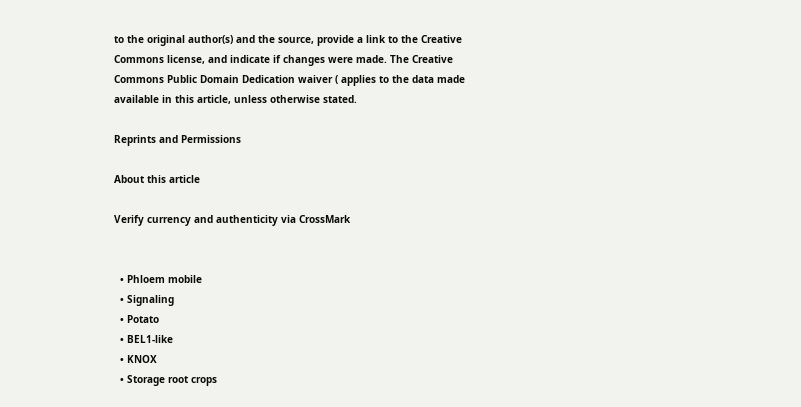to the original author(s) and the source, provide a link to the Creative Commons license, and indicate if changes were made. The Creative Commons Public Domain Dedication waiver ( applies to the data made available in this article, unless otherwise stated.

Reprints and Permissions

About this article

Verify currency and authenticity via CrossMark


  • Phloem mobile
  • Signaling
  • Potato
  • BEL1-like
  • KNOX
  • Storage root crops